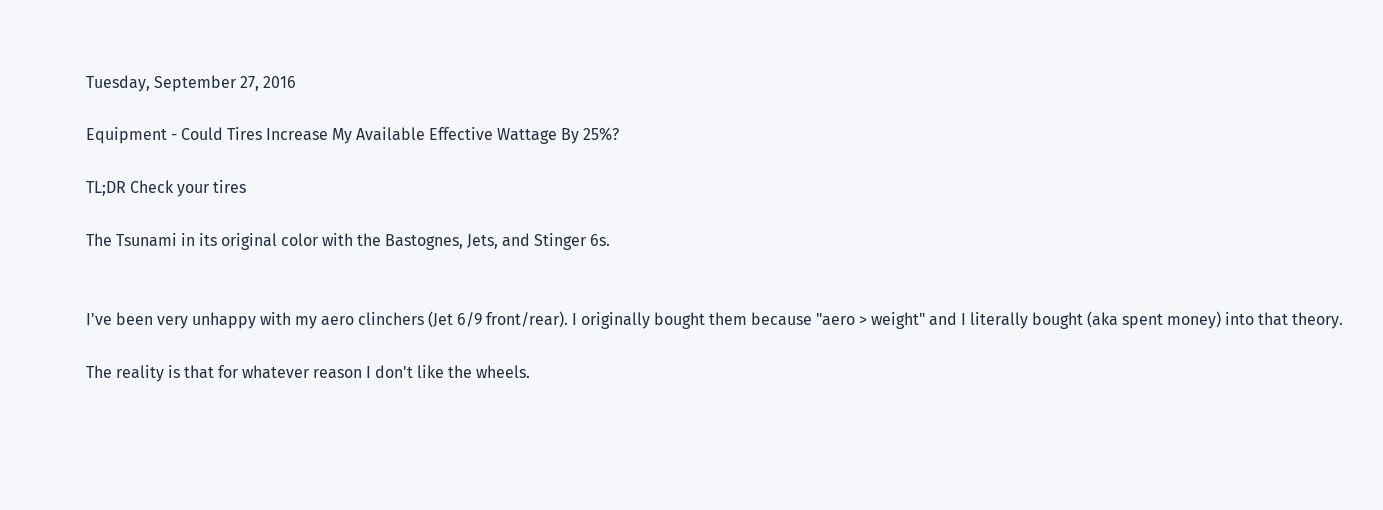Tuesday, September 27, 2016

Equipment - Could Tires Increase My Available Effective Wattage By 25%?

TL;DR Check your tires

The Tsunami in its original color with the Bastognes, Jets, and Stinger 6s.


I've been very unhappy with my aero clinchers (Jet 6/9 front/rear). I originally bought them because "aero > weight" and I literally bought (aka spent money) into that theory.

The reality is that for whatever reason I don't like the wheels.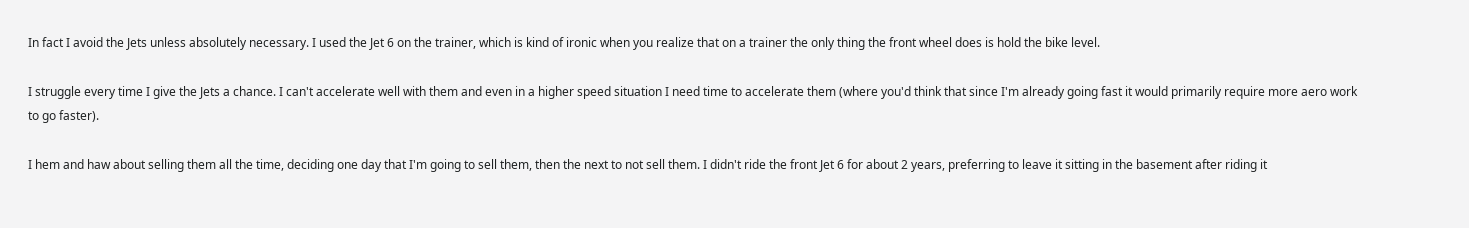In fact I avoid the Jets unless absolutely necessary. I used the Jet 6 on the trainer, which is kind of ironic when you realize that on a trainer the only thing the front wheel does is hold the bike level.

I struggle every time I give the Jets a chance. I can't accelerate well with them and even in a higher speed situation I need time to accelerate them (where you'd think that since I'm already going fast it would primarily require more aero work to go faster).

I hem and haw about selling them all the time, deciding one day that I'm going to sell them, then the next to not sell them. I didn't ride the front Jet 6 for about 2 years, preferring to leave it sitting in the basement after riding it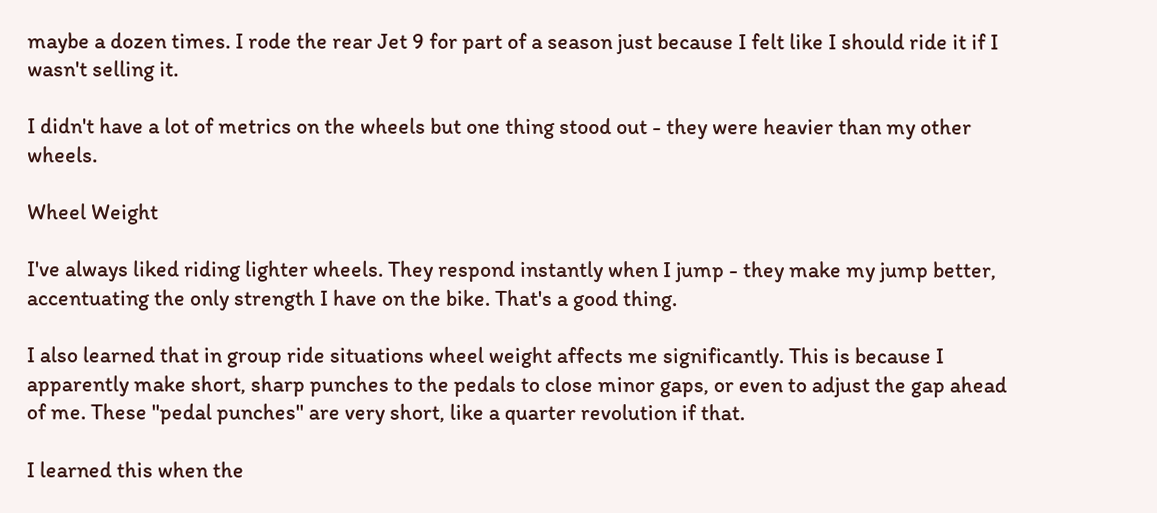maybe a dozen times. I rode the rear Jet 9 for part of a season just because I felt like I should ride it if I wasn't selling it.

I didn't have a lot of metrics on the wheels but one thing stood out - they were heavier than my other wheels.

Wheel Weight

I've always liked riding lighter wheels. They respond instantly when I jump - they make my jump better, accentuating the only strength I have on the bike. That's a good thing.

I also learned that in group ride situations wheel weight affects me significantly. This is because I apparently make short, sharp punches to the pedals to close minor gaps, or even to adjust the gap ahead of me. These "pedal punches" are very short, like a quarter revolution if that.

I learned this when the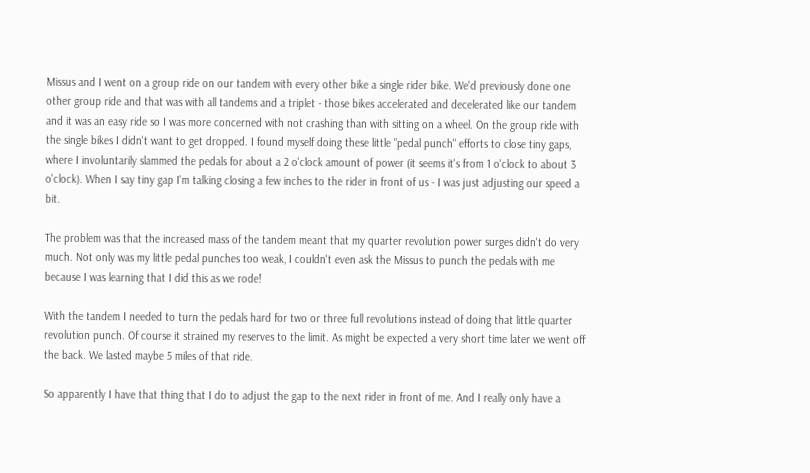Missus and I went on a group ride on our tandem with every other bike a single rider bike. We'd previously done one other group ride and that was with all tandems and a triplet - those bikes accelerated and decelerated like our tandem and it was an easy ride so I was more concerned with not crashing than with sitting on a wheel. On the group ride with the single bikes I didn't want to get dropped. I found myself doing these little "pedal punch" efforts to close tiny gaps, where I involuntarily slammed the pedals for about a 2 o'clock amount of power (it seems it's from 1 o'clock to about 3 o'clock). When I say tiny gap I'm talking closing a few inches to the rider in front of us - I was just adjusting our speed a bit.

The problem was that the increased mass of the tandem meant that my quarter revolution power surges didn't do very much. Not only was my little pedal punches too weak, I couldn't even ask the Missus to punch the pedals with me because I was learning that I did this as we rode!

With the tandem I needed to turn the pedals hard for two or three full revolutions instead of doing that little quarter revolution punch. Of course it strained my reserves to the limit. As might be expected a very short time later we went off the back. We lasted maybe 5 miles of that ride.

So apparently I have that thing that I do to adjust the gap to the next rider in front of me. And I really only have a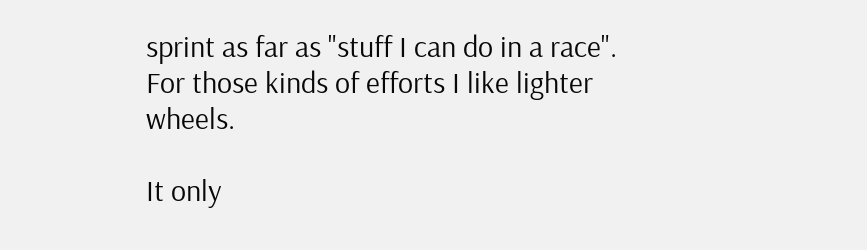sprint as far as "stuff I can do in a race". For those kinds of efforts I like lighter wheels.

It only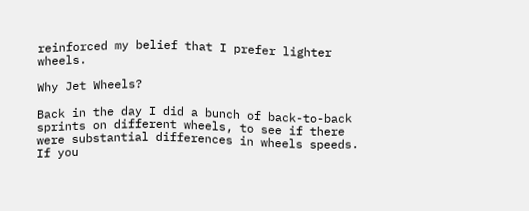reinforced my belief that I prefer lighter wheels.

Why Jet Wheels?

Back in the day I did a bunch of back-to-back sprints on different wheels, to see if there were substantial differences in wheels speeds. If you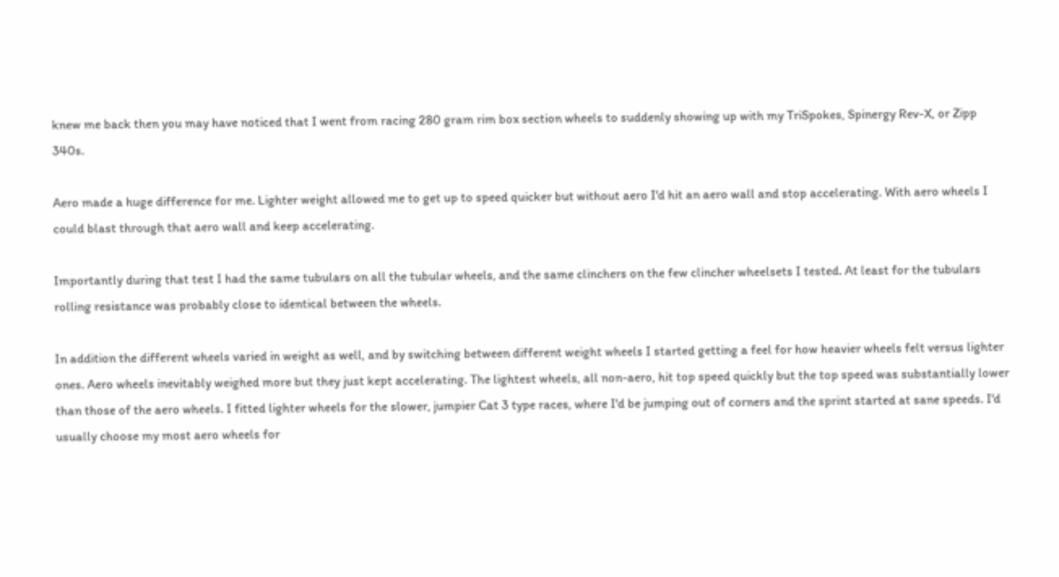knew me back then you may have noticed that I went from racing 280 gram rim box section wheels to suddenly showing up with my TriSpokes, Spinergy Rev-X, or Zipp 340s.

Aero made a huge difference for me. Lighter weight allowed me to get up to speed quicker but without aero I'd hit an aero wall and stop accelerating. With aero wheels I could blast through that aero wall and keep accelerating.

Importantly during that test I had the same tubulars on all the tubular wheels, and the same clinchers on the few clincher wheelsets I tested. At least for the tubulars rolling resistance was probably close to identical between the wheels.

In addition the different wheels varied in weight as well, and by switching between different weight wheels I started getting a feel for how heavier wheels felt versus lighter ones. Aero wheels inevitably weighed more but they just kept accelerating. The lightest wheels, all non-aero, hit top speed quickly but the top speed was substantially lower than those of the aero wheels. I fitted lighter wheels for the slower, jumpier Cat 3 type races, where I'd be jumping out of corners and the sprint started at sane speeds. I'd usually choose my most aero wheels for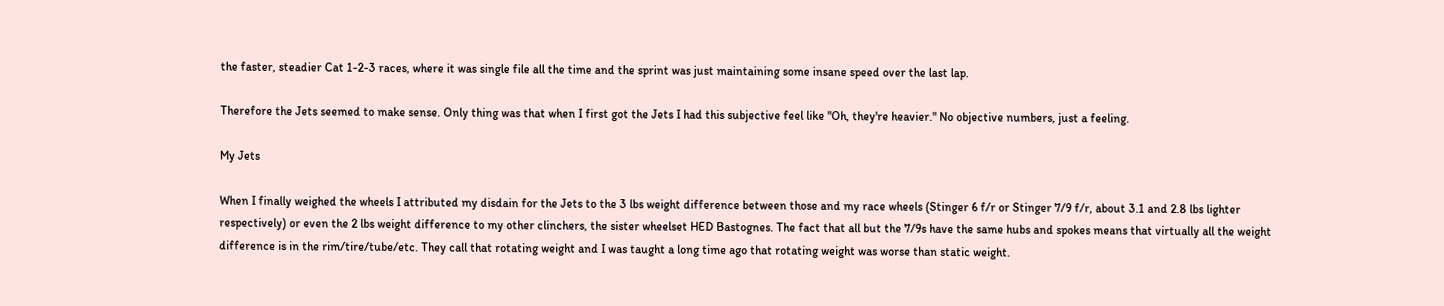the faster, steadier Cat 1-2-3 races, where it was single file all the time and the sprint was just maintaining some insane speed over the last lap.

Therefore the Jets seemed to make sense. Only thing was that when I first got the Jets I had this subjective feel like "Oh, they're heavier." No objective numbers, just a feeling.

My Jets

When I finally weighed the wheels I attributed my disdain for the Jets to the 3 lbs weight difference between those and my race wheels (Stinger 6 f/r or Stinger 7/9 f/r, about 3.1 and 2.8 lbs lighter respectively) or even the 2 lbs weight difference to my other clinchers, the sister wheelset HED Bastognes. The fact that all but the 7/9s have the same hubs and spokes means that virtually all the weight difference is in the rim/tire/tube/etc. They call that rotating weight and I was taught a long time ago that rotating weight was worse than static weight.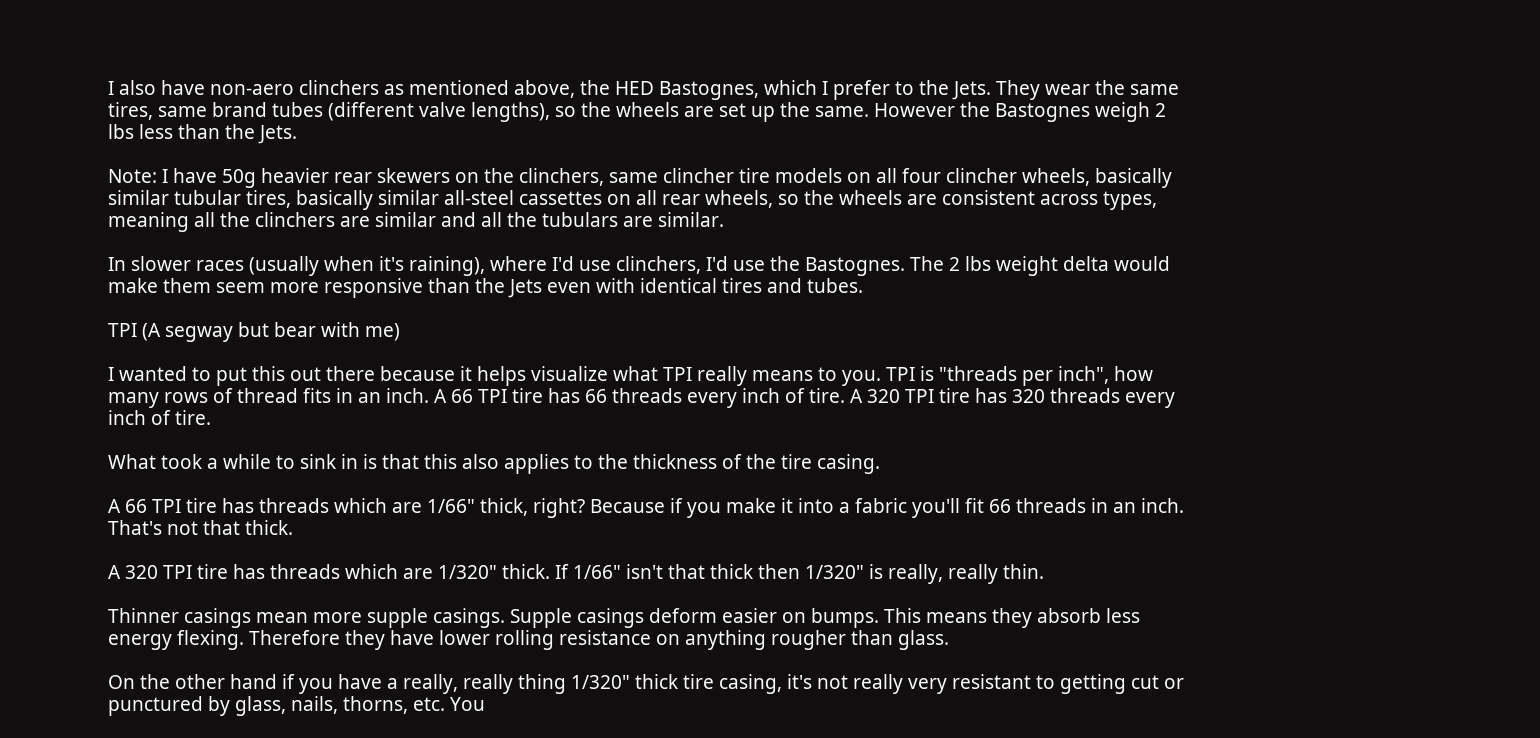I also have non-aero clinchers as mentioned above, the HED Bastognes, which I prefer to the Jets. They wear the same tires, same brand tubes (different valve lengths), so the wheels are set up the same. However the Bastognes weigh 2 lbs less than the Jets.

Note: I have 50g heavier rear skewers on the clinchers, same clincher tire models on all four clincher wheels, basically similar tubular tires, basically similar all-steel cassettes on all rear wheels, so the wheels are consistent across types, meaning all the clinchers are similar and all the tubulars are similar.

In slower races (usually when it's raining), where I'd use clinchers, I'd use the Bastognes. The 2 lbs weight delta would make them seem more responsive than the Jets even with identical tires and tubes.

TPI (A segway but bear with me)

I wanted to put this out there because it helps visualize what TPI really means to you. TPI is "threads per inch", how many rows of thread fits in an inch. A 66 TPI tire has 66 threads every inch of tire. A 320 TPI tire has 320 threads every inch of tire.

What took a while to sink in is that this also applies to the thickness of the tire casing.

A 66 TPI tire has threads which are 1/66" thick, right? Because if you make it into a fabric you'll fit 66 threads in an inch. That's not that thick.

A 320 TPI tire has threads which are 1/320" thick. If 1/66" isn't that thick then 1/320" is really, really thin.

Thinner casings mean more supple casings. Supple casings deform easier on bumps. This means they absorb less energy flexing. Therefore they have lower rolling resistance on anything rougher than glass.

On the other hand if you have a really, really thing 1/320" thick tire casing, it's not really very resistant to getting cut or punctured by glass, nails, thorns, etc. You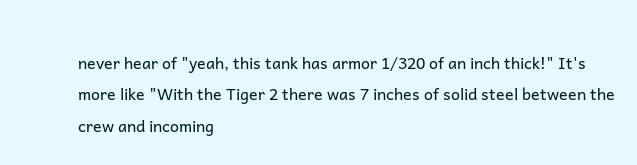never hear of "yeah, this tank has armor 1/320 of an inch thick!" It's more like "With the Tiger 2 there was 7 inches of solid steel between the crew and incoming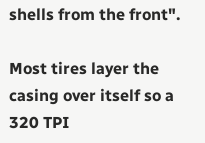shells from the front".

Most tires layer the casing over itself so a 320 TPI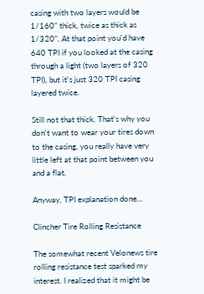casing with two layers would be 1/160" thick, twice as thick as 1/320". At that point you'd have 640 TPI if you looked at the casing through a light (two layers of 320 TPI), but it's just 320 TPI casing layered twice.

Still not that thick. That's why you don't want to wear your tires down to the casing, you really have very little left at that point between you and a flat.

Anyway, TPI explanation done...

Clincher Tire Rolling Resistance

The somewhat recent Velonews tire rolling resistance test sparked my interest. I realized that it might be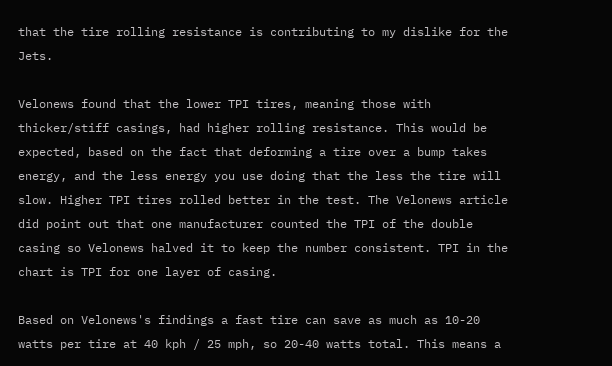that the tire rolling resistance is contributing to my dislike for the Jets.

Velonews found that the lower TPI tires, meaning those with thicker/stiff casings, had higher rolling resistance. This would be expected, based on the fact that deforming a tire over a bump takes energy, and the less energy you use doing that the less the tire will slow. Higher TPI tires rolled better in the test. The Velonews article did point out that one manufacturer counted the TPI of the double casing so Velonews halved it to keep the number consistent. TPI in the chart is TPI for one layer of casing.

Based on Velonews's findings a fast tire can save as much as 10-20 watts per tire at 40 kph / 25 mph, so 20-40 watts total. This means a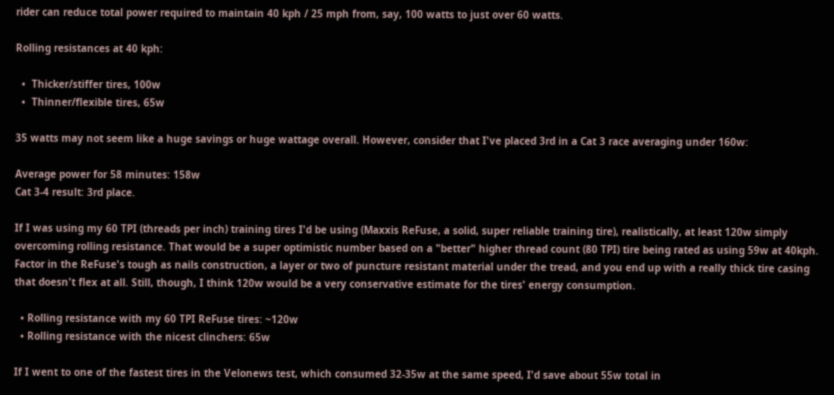rider can reduce total power required to maintain 40 kph / 25 mph from, say, 100 watts to just over 60 watts.

Rolling resistances at 40 kph:

  •  Thicker/stiffer tires, 100w
  •  Thinner/flexible tires, 65w

35 watts may not seem like a huge savings or huge wattage overall. However, consider that I've placed 3rd in a Cat 3 race averaging under 160w:

Average power for 58 minutes: 158w
Cat 3-4 result: 3rd place.

If I was using my 60 TPI (threads per inch) training tires I'd be using (Maxxis ReFuse, a solid, super reliable training tire), realistically, at least 120w simply overcoming rolling resistance. That would be a super optimistic number based on a "better" higher thread count (80 TPI) tire being rated as using 59w at 40kph. Factor in the ReFuse's tough as nails construction, a layer or two of puncture resistant material under the tread, and you end up with a really thick tire casing that doesn't flex at all. Still, though, I think 120w would be a very conservative estimate for the tires' energy consumption.

  • Rolling resistance with my 60 TPI ReFuse tires: ~120w
  • Rolling resistance with the nicest clinchers: 65w

If I went to one of the fastest tires in the Velonews test, which consumed 32-35w at the same speed, I'd save about 55w total in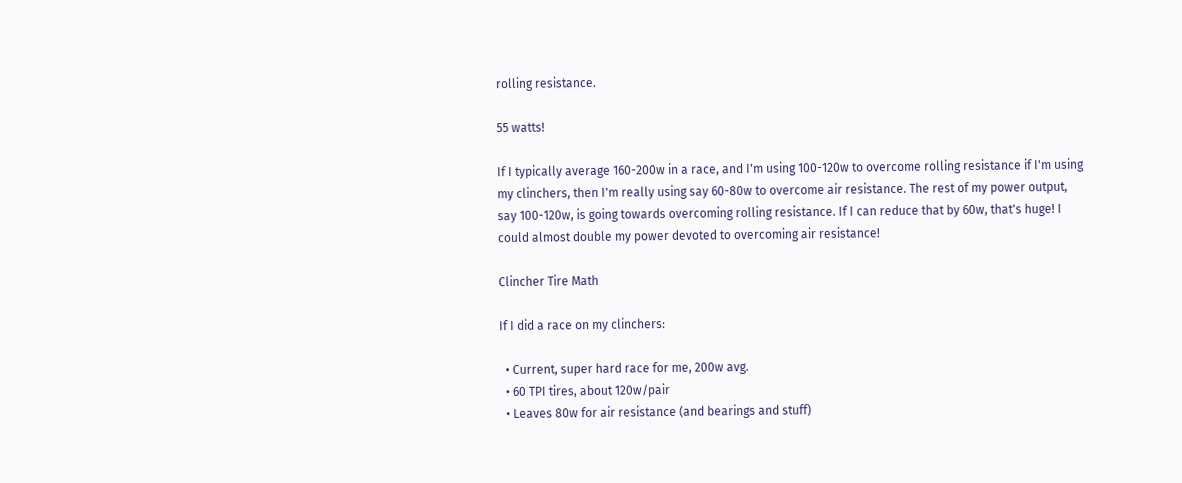rolling resistance.

55 watts!

If I typically average 160-200w in a race, and I'm using 100-120w to overcome rolling resistance if I'm using my clinchers, then I'm really using say 60-80w to overcome air resistance. The rest of my power output, say 100-120w, is going towards overcoming rolling resistance. If I can reduce that by 60w, that's huge! I could almost double my power devoted to overcoming air resistance!

Clincher Tire Math

If I did a race on my clinchers:

  • Current, super hard race for me, 200w avg.
  • 60 TPI tires, about 120w/pair
  • Leaves 80w for air resistance (and bearings and stuff)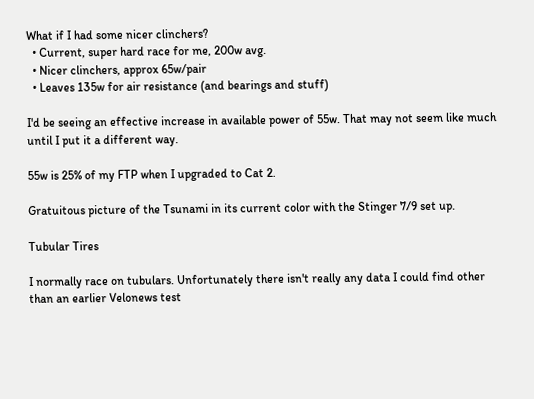What if I had some nicer clinchers?
  • Current, super hard race for me, 200w avg.
  • Nicer clinchers, approx 65w/pair
  • Leaves 135w for air resistance (and bearings and stuff)

I'd be seeing an effective increase in available power of 55w. That may not seem like much until I put it a different way.

55w is 25% of my FTP when I upgraded to Cat 2.

Gratuitous picture of the Tsunami in its current color with the Stinger 7/9 set up.

Tubular Tires

I normally race on tubulars. Unfortunately there isn't really any data I could find other than an earlier Velonews test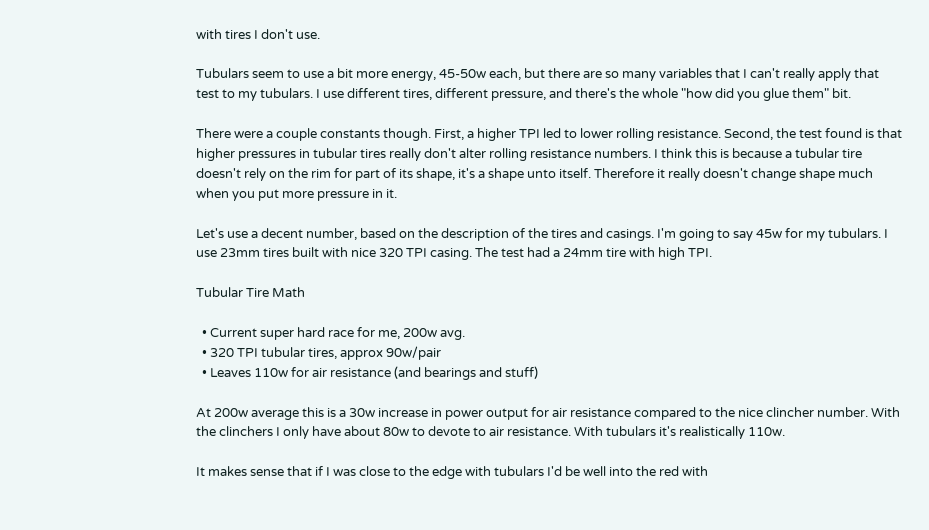with tires I don't use.

Tubulars seem to use a bit more energy, 45-50w each, but there are so many variables that I can't really apply that test to my tubulars. I use different tires, different pressure, and there's the whole "how did you glue them" bit.

There were a couple constants though. First, a higher TPI led to lower rolling resistance. Second, the test found is that higher pressures in tubular tires really don't alter rolling resistance numbers. I think this is because a tubular tire doesn't rely on the rim for part of its shape, it's a shape unto itself. Therefore it really doesn't change shape much when you put more pressure in it.

Let's use a decent number, based on the description of the tires and casings. I'm going to say 45w for my tubulars. I use 23mm tires built with nice 320 TPI casing. The test had a 24mm tire with high TPI.

Tubular Tire Math

  • Current super hard race for me, 200w avg.
  • 320 TPI tubular tires, approx 90w/pair
  • Leaves 110w for air resistance (and bearings and stuff)

At 200w average this is a 30w increase in power output for air resistance compared to the nice clincher number. With the clinchers I only have about 80w to devote to air resistance. With tubulars it's realistically 110w.

It makes sense that if I was close to the edge with tubulars I'd be well into the red with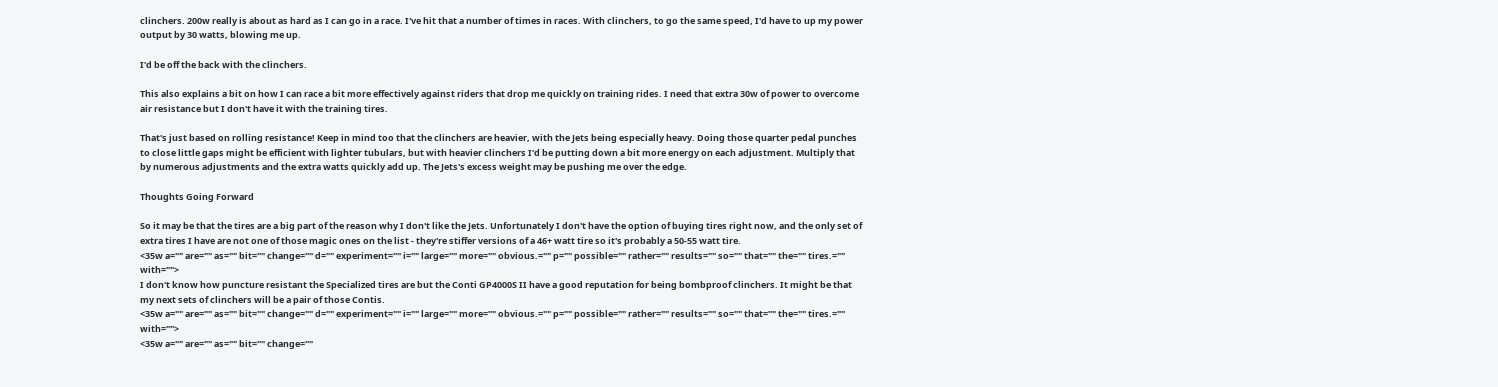clinchers. 200w really is about as hard as I can go in a race. I've hit that a number of times in races. With clinchers, to go the same speed, I'd have to up my power output by 30 watts, blowing me up.

I'd be off the back with the clinchers.

This also explains a bit on how I can race a bit more effectively against riders that drop me quickly on training rides. I need that extra 30w of power to overcome air resistance but I don't have it with the training tires.

That's just based on rolling resistance! Keep in mind too that the clinchers are heavier, with the Jets being especially heavy. Doing those quarter pedal punches to close little gaps might be efficient with lighter tubulars, but with heavier clinchers I'd be putting down a bit more energy on each adjustment. Multiply that by numerous adjustments and the extra watts quickly add up. The Jets's excess weight may be pushing me over the edge.

Thoughts Going Forward

So it may be that the tires are a big part of the reason why I don't like the Jets. Unfortunately I don't have the option of buying tires right now, and the only set of extra tires I have are not one of those magic ones on the list - they're stiffer versions of a 46+ watt tire so it's probably a 50-55 watt tire.
<35w a="" are="" as="" bit="" change="" d="" experiment="" i="" large="" more="" obvious.="" p="" possible="" rather="" results="" so="" that="" the="" tires.="" with="">
I don't know how puncture resistant the Specialized tires are but the Conti GP4000S II have a good reputation for being bombproof clinchers. It might be that my next sets of clinchers will be a pair of those Contis.
<35w a="" are="" as="" bit="" change="" d="" experiment="" i="" large="" more="" obvious.="" p="" possible="" rather="" results="" so="" that="" the="" tires.="" with="">
<35w a="" are="" as="" bit="" change=""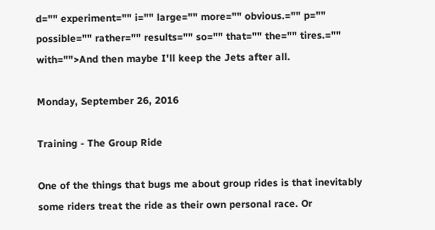d="" experiment="" i="" large="" more="" obvious.="" p="" possible="" rather="" results="" so="" that="" the="" tires.="" with="">And then maybe I'll keep the Jets after all.

Monday, September 26, 2016

Training - The Group Ride

One of the things that bugs me about group rides is that inevitably some riders treat the ride as their own personal race. Or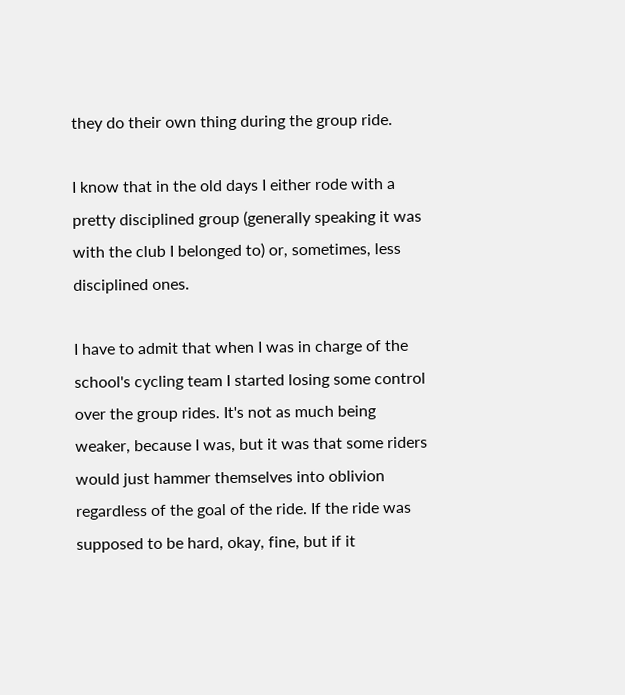they do their own thing during the group ride.

I know that in the old days I either rode with a pretty disciplined group (generally speaking it was with the club I belonged to) or, sometimes, less disciplined ones.

I have to admit that when I was in charge of the school's cycling team I started losing some control over the group rides. It's not as much being weaker, because I was, but it was that some riders would just hammer themselves into oblivion regardless of the goal of the ride. If the ride was supposed to be hard, okay, fine, but if it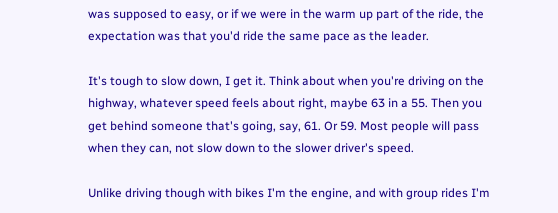was supposed to easy, or if we were in the warm up part of the ride, the expectation was that you'd ride the same pace as the leader.

It's tough to slow down, I get it. Think about when you're driving on the highway, whatever speed feels about right, maybe 63 in a 55. Then you get behind someone that's going, say, 61. Or 59. Most people will pass when they can, not slow down to the slower driver's speed.

Unlike driving though with bikes I'm the engine, and with group rides I'm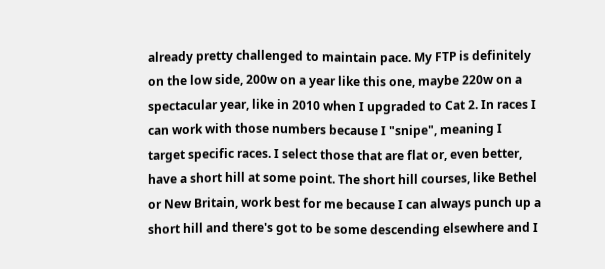already pretty challenged to maintain pace. My FTP is definitely on the low side, 200w on a year like this one, maybe 220w on a spectacular year, like in 2010 when I upgraded to Cat 2. In races I can work with those numbers because I "snipe", meaning I target specific races. I select those that are flat or, even better, have a short hill at some point. The short hill courses, like Bethel or New Britain, work best for me because I can always punch up a short hill and there's got to be some descending elsewhere and I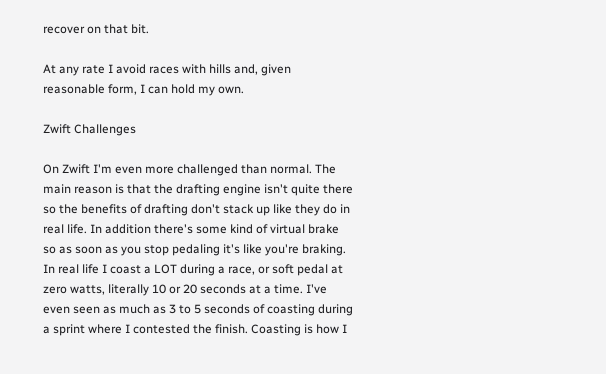recover on that bit.

At any rate I avoid races with hills and, given reasonable form, I can hold my own.

Zwift Challenges

On Zwift I'm even more challenged than normal. The main reason is that the drafting engine isn't quite there so the benefits of drafting don't stack up like they do in real life. In addition there's some kind of virtual brake so as soon as you stop pedaling it's like you're braking. In real life I coast a LOT during a race, or soft pedal at zero watts, literally 10 or 20 seconds at a time. I've even seen as much as 3 to 5 seconds of coasting during a sprint where I contested the finish. Coasting is how I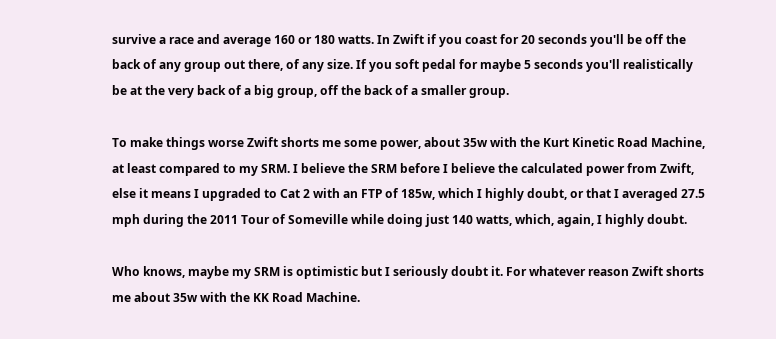survive a race and average 160 or 180 watts. In Zwift if you coast for 20 seconds you'll be off the back of any group out there, of any size. If you soft pedal for maybe 5 seconds you'll realistically be at the very back of a big group, off the back of a smaller group.

To make things worse Zwift shorts me some power, about 35w with the Kurt Kinetic Road Machine, at least compared to my SRM. I believe the SRM before I believe the calculated power from Zwift, else it means I upgraded to Cat 2 with an FTP of 185w, which I highly doubt, or that I averaged 27.5 mph during the 2011 Tour of Someville while doing just 140 watts, which, again, I highly doubt.

Who knows, maybe my SRM is optimistic but I seriously doubt it. For whatever reason Zwift shorts me about 35w with the KK Road Machine.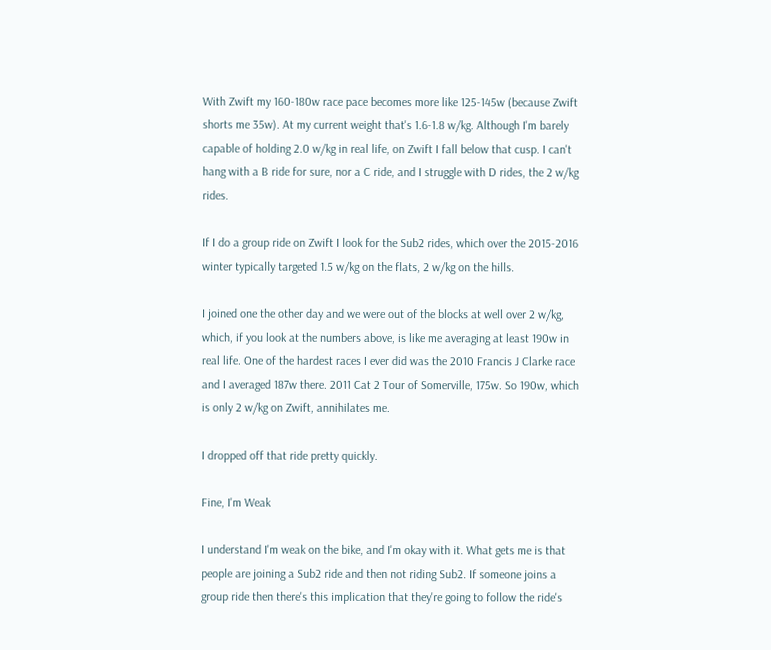With Zwift my 160-180w race pace becomes more like 125-145w (because Zwift shorts me 35w). At my current weight that's 1.6-1.8 w/kg. Although I'm barely capable of holding 2.0 w/kg in real life, on Zwift I fall below that cusp. I can't hang with a B ride for sure, nor a C ride, and I struggle with D rides, the 2 w/kg rides.

If I do a group ride on Zwift I look for the Sub2 rides, which over the 2015-2016 winter typically targeted 1.5 w/kg on the flats, 2 w/kg on the hills.

I joined one the other day and we were out of the blocks at well over 2 w/kg, which, if you look at the numbers above, is like me averaging at least 190w in real life. One of the hardest races I ever did was the 2010 Francis J Clarke race and I averaged 187w there. 2011 Cat 2 Tour of Somerville, 175w. So 190w, which is only 2 w/kg on Zwift, annihilates me.

I dropped off that ride pretty quickly.

Fine, I'm Weak

I understand I'm weak on the bike, and I'm okay with it. What gets me is that people are joining a Sub2 ride and then not riding Sub2. If someone joins a group ride then there's this implication that they're going to follow the ride's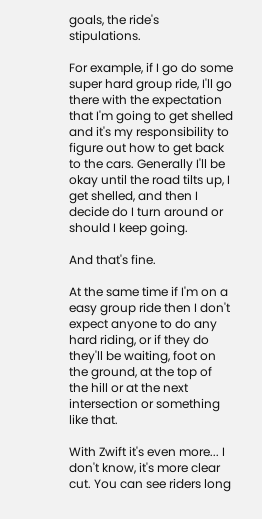goals, the ride's stipulations.

For example, if I go do some super hard group ride, I'll go there with the expectation that I'm going to get shelled and it's my responsibility to figure out how to get back to the cars. Generally I'll be okay until the road tilts up, I get shelled, and then I decide do I turn around or should I keep going.

And that's fine.

At the same time if I'm on a easy group ride then I don't expect anyone to do any hard riding, or if they do they'll be waiting, foot on the ground, at the top of the hill or at the next intersection or something like that.

With Zwift it's even more... I don't know, it's more clear cut. You can see riders long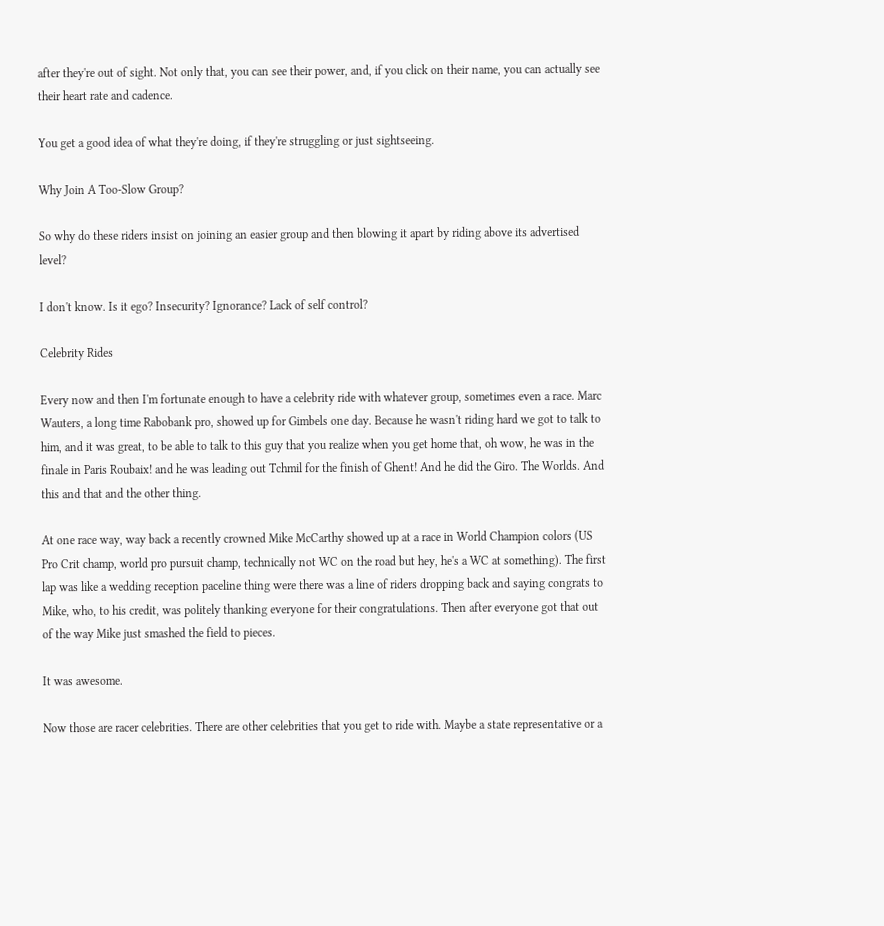after they're out of sight. Not only that, you can see their power, and, if you click on their name, you can actually see their heart rate and cadence.

You get a good idea of what they're doing, if they're struggling or just sightseeing.

Why Join A Too-Slow Group?

So why do these riders insist on joining an easier group and then blowing it apart by riding above its advertised level?

I don't know. Is it ego? Insecurity? Ignorance? Lack of self control?

Celebrity Rides

Every now and then I'm fortunate enough to have a celebrity ride with whatever group, sometimes even a race. Marc Wauters, a long time Rabobank pro, showed up for Gimbels one day. Because he wasn't riding hard we got to talk to him, and it was great, to be able to talk to this guy that you realize when you get home that, oh wow, he was in the finale in Paris Roubaix! and he was leading out Tchmil for the finish of Ghent! And he did the Giro. The Worlds. And this and that and the other thing.

At one race way, way back a recently crowned Mike McCarthy showed up at a race in World Champion colors (US Pro Crit champ, world pro pursuit champ, technically not WC on the road but hey, he's a WC at something). The first lap was like a wedding reception paceline thing were there was a line of riders dropping back and saying congrats to Mike, who, to his credit, was politely thanking everyone for their congratulations. Then after everyone got that out of the way Mike just smashed the field to pieces.

It was awesome.

Now those are racer celebrities. There are other celebrities that you get to ride with. Maybe a state representative or a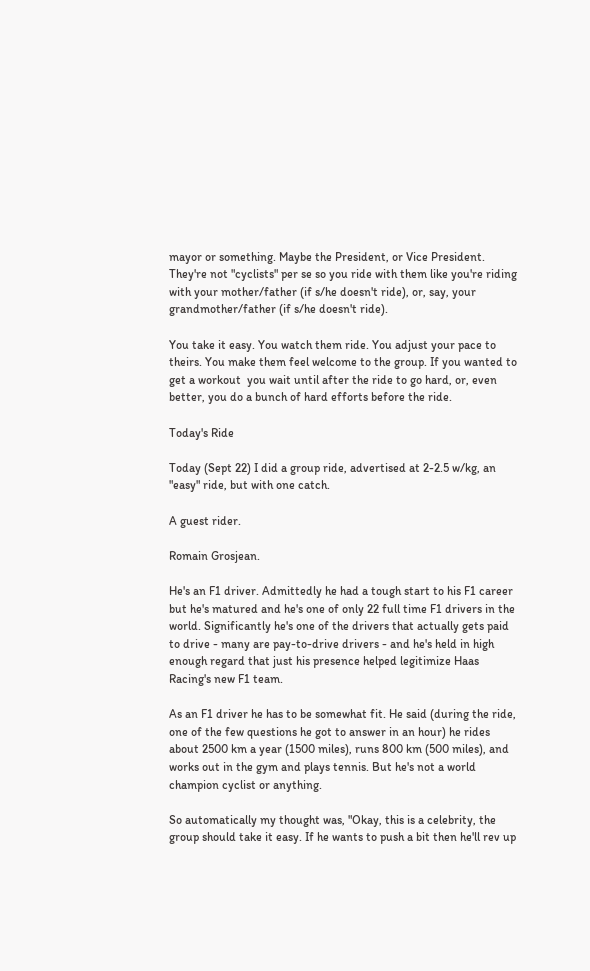mayor or something. Maybe the President, or Vice President. They're not "cyclists" per se so you ride with them like you're riding with your mother/father (if s/he doesn't ride), or, say, your grandmother/father (if s/he doesn't ride).

You take it easy. You watch them ride. You adjust your pace to theirs. You make them feel welcome to the group. If you wanted to get a workout  you wait until after the ride to go hard, or, even better, you do a bunch of hard efforts before the ride.

Today's Ride

Today (Sept 22) I did a group ride, advertised at 2-2.5 w/kg, an "easy" ride, but with one catch.

A guest rider.

Romain Grosjean.

He's an F1 driver. Admittedly he had a tough start to his F1 career but he's matured and he's one of only 22 full time F1 drivers in the world. Significantly he's one of the drivers that actually gets paid to drive - many are pay-to-drive drivers - and he's held in high enough regard that just his presence helped legitimize Haas Racing's new F1 team.

As an F1 driver he has to be somewhat fit. He said (during the ride, one of the few questions he got to answer in an hour) he rides about 2500 km a year (1500 miles), runs 800 km (500 miles), and works out in the gym and plays tennis. But he's not a world champion cyclist or anything.

So automatically my thought was, "Okay, this is a celebrity, the group should take it easy. If he wants to push a bit then he'll rev up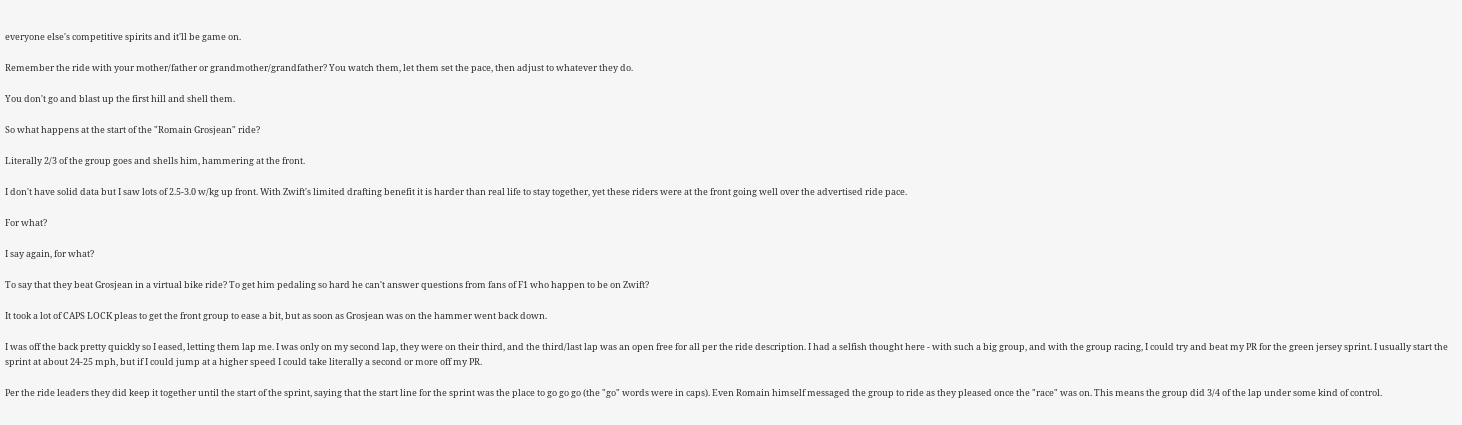everyone else's competitive spirits and it'll be game on.

Remember the ride with your mother/father or grandmother/grandfather? You watch them, let them set the pace, then adjust to whatever they do.

You don't go and blast up the first hill and shell them.

So what happens at the start of the "Romain Grosjean" ride?

Literally 2/3 of the group goes and shells him, hammering at the front.

I don't have solid data but I saw lots of 2.5-3.0 w/kg up front. With Zwift's limited drafting benefit it is harder than real life to stay together, yet these riders were at the front going well over the advertised ride pace.

For what?

I say again, for what?

To say that they beat Grosjean in a virtual bike ride? To get him pedaling so hard he can't answer questions from fans of F1 who happen to be on Zwift?

It took a lot of CAPS LOCK pleas to get the front group to ease a bit, but as soon as Grosjean was on the hammer went back down.

I was off the back pretty quickly so I eased, letting them lap me. I was only on my second lap, they were on their third, and the third/last lap was an open free for all per the ride description. I had a selfish thought here - with such a big group, and with the group racing, I could try and beat my PR for the green jersey sprint. I usually start the sprint at about 24-25 mph, but if I could jump at a higher speed I could take literally a second or more off my PR.

Per the ride leaders they did keep it together until the start of the sprint, saying that the start line for the sprint was the place to go go go (the "go" words were in caps). Even Romain himself messaged the group to ride as they pleased once the "race" was on. This means the group did 3/4 of the lap under some kind of control.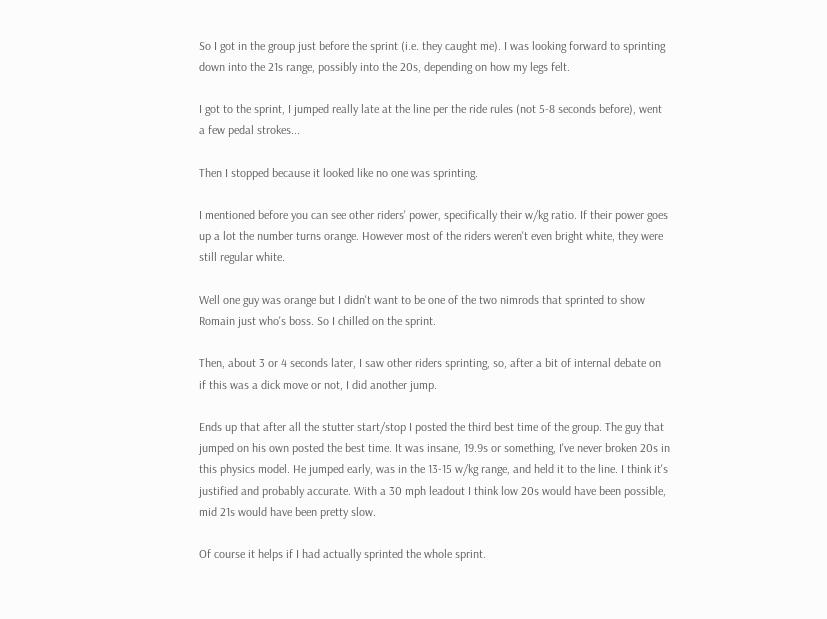So I got in the group just before the sprint (i.e. they caught me). I was looking forward to sprinting down into the 21s range, possibly into the 20s, depending on how my legs felt.

I got to the sprint, I jumped really late at the line per the ride rules (not 5-8 seconds before), went a few pedal strokes...

Then I stopped because it looked like no one was sprinting.

I mentioned before you can see other riders' power, specifically their w/kg ratio. If their power goes up a lot the number turns orange. However most of the riders weren't even bright white, they were still regular white.

Well one guy was orange but I didn't want to be one of the two nimrods that sprinted to show Romain just who's boss. So I chilled on the sprint.

Then, about 3 or 4 seconds later, I saw other riders sprinting, so, after a bit of internal debate on if this was a dick move or not, I did another jump.

Ends up that after all the stutter start/stop I posted the third best time of the group. The guy that jumped on his own posted the best time. It was insane, 19.9s or something, I've never broken 20s in this physics model. He jumped early, was in the 13-15 w/kg range, and held it to the line. I think it's justified and probably accurate. With a 30 mph leadout I think low 20s would have been possible, mid 21s would have been pretty slow.

Of course it helps if I had actually sprinted the whole sprint.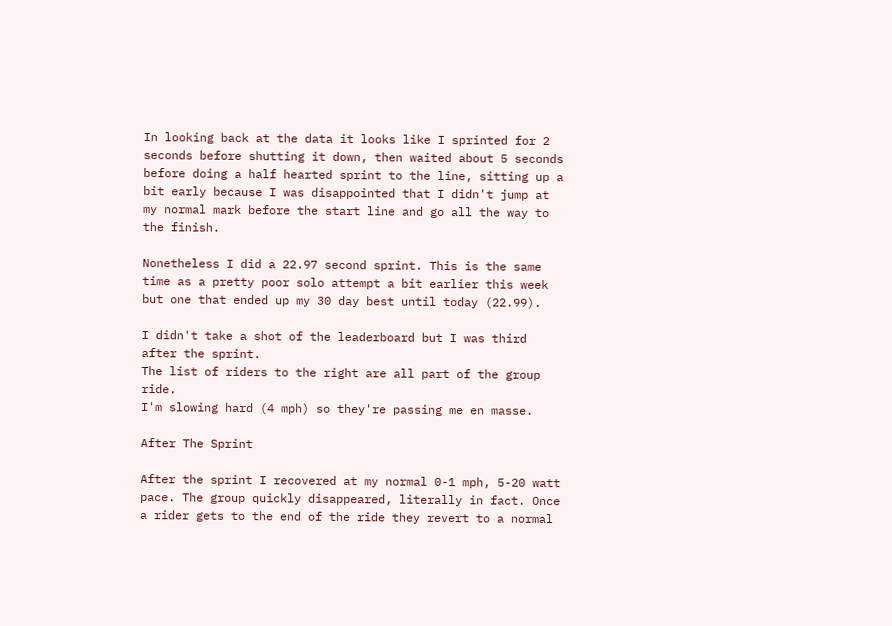In looking back at the data it looks like I sprinted for 2 seconds before shutting it down, then waited about 5 seconds before doing a half hearted sprint to the line, sitting up a bit early because I was disappointed that I didn't jump at my normal mark before the start line and go all the way to the finish.

Nonetheless I did a 22.97 second sprint. This is the same time as a pretty poor solo attempt a bit earlier this week but one that ended up my 30 day best until today (22.99).

I didn't take a shot of the leaderboard but I was third after the sprint.
The list of riders to the right are all part of the group ride.
I'm slowing hard (4 mph) so they're passing me en masse.

After The Sprint

After the sprint I recovered at my normal 0-1 mph, 5-20 watt pace. The group quickly disappeared, literally in fact. Once a rider gets to the end of the ride they revert to a normal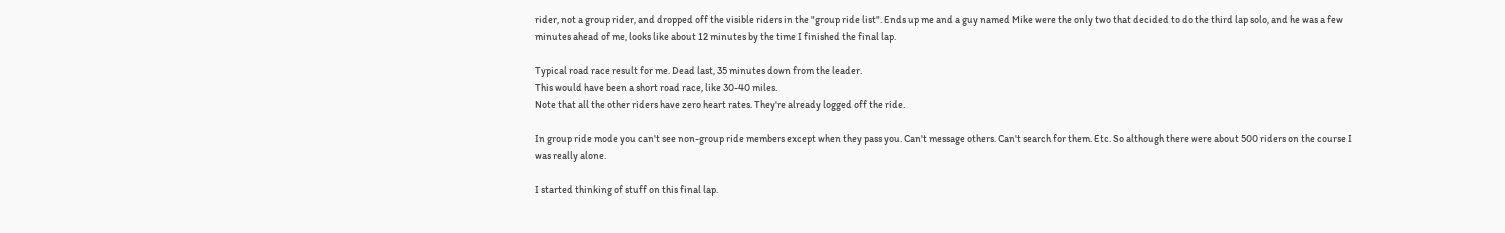rider, not a group rider, and dropped off the visible riders in the "group ride list". Ends up me and a guy named Mike were the only two that decided to do the third lap solo, and he was a few minutes ahead of me, looks like about 12 minutes by the time I finished the final lap.

Typical road race result for me. Dead last, 35 minutes down from the leader.
This would have been a short road race, like 30-40 miles.
Note that all the other riders have zero heart rates. They're already logged off the ride.

In group ride mode you can't see non-group ride members except when they pass you. Can't message others. Can't search for them. Etc. So although there were about 500 riders on the course I was really alone.

I started thinking of stuff on this final lap.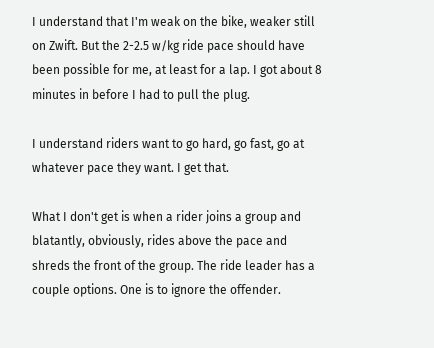I understand that I'm weak on the bike, weaker still on Zwift. But the 2-2.5 w/kg ride pace should have been possible for me, at least for a lap. I got about 8 minutes in before I had to pull the plug.

I understand riders want to go hard, go fast, go at whatever pace they want. I get that.

What I don't get is when a rider joins a group and blatantly, obviously, rides above the pace and shreds the front of the group. The ride leader has a couple options. One is to ignore the offender.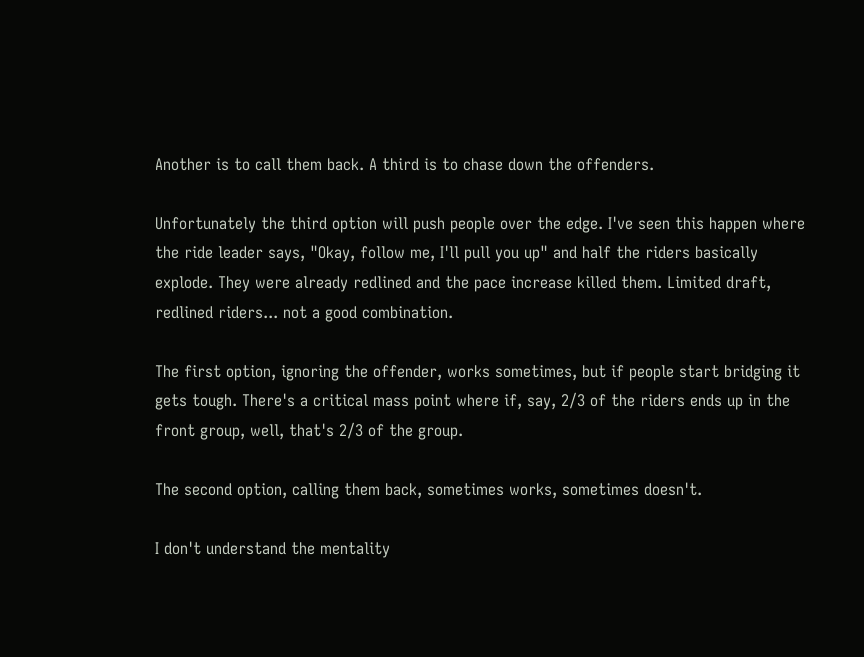Another is to call them back. A third is to chase down the offenders.

Unfortunately the third option will push people over the edge. I've seen this happen where the ride leader says, "Okay, follow me, I'll pull you up" and half the riders basically explode. They were already redlined and the pace increase killed them. Limited draft, redlined riders... not a good combination.

The first option, ignoring the offender, works sometimes, but if people start bridging it gets tough. There's a critical mass point where if, say, 2/3 of the riders ends up in the front group, well, that's 2/3 of the group.

The second option, calling them back, sometimes works, sometimes doesn't.

I don't understand the mentality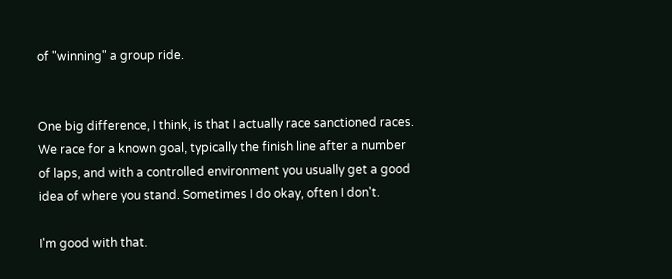of "winning" a group ride.


One big difference, I think, is that I actually race sanctioned races. We race for a known goal, typically the finish line after a number of laps, and with a controlled environment you usually get a good idea of where you stand. Sometimes I do okay, often I don't.

I'm good with that.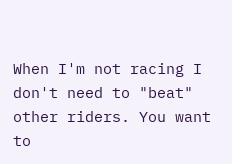When I'm not racing I don't need to "beat" other riders. You want to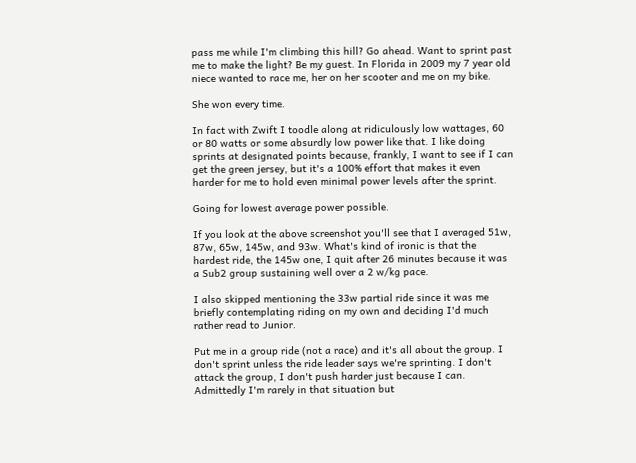pass me while I'm climbing this hill? Go ahead. Want to sprint past me to make the light? Be my guest. In Florida in 2009 my 7 year old niece wanted to race me, her on her scooter and me on my bike.

She won every time.

In fact with Zwift I toodle along at ridiculously low wattages, 60 or 80 watts or some absurdly low power like that. I like doing sprints at designated points because, frankly, I want to see if I can get the green jersey, but it's a 100% effort that makes it even harder for me to hold even minimal power levels after the sprint.

Going for lowest average power possible.

If you look at the above screenshot you'll see that I averaged 51w, 87w, 65w, 145w, and 93w. What's kind of ironic is that the hardest ride, the 145w one, I quit after 26 minutes because it was a Sub2 group sustaining well over a 2 w/kg pace.

I also skipped mentioning the 33w partial ride since it was me briefly contemplating riding on my own and deciding I'd much rather read to Junior.

Put me in a group ride (not a race) and it's all about the group. I don't sprint unless the ride leader says we're sprinting. I don't attack the group, I don't push harder just because I can. Admittedly I'm rarely in that situation but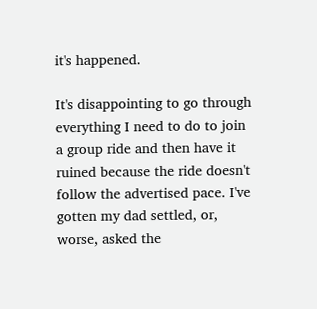it's happened.

It's disappointing to go through everything I need to do to join a group ride and then have it ruined because the ride doesn't follow the advertised pace. I've gotten my dad settled, or, worse, asked the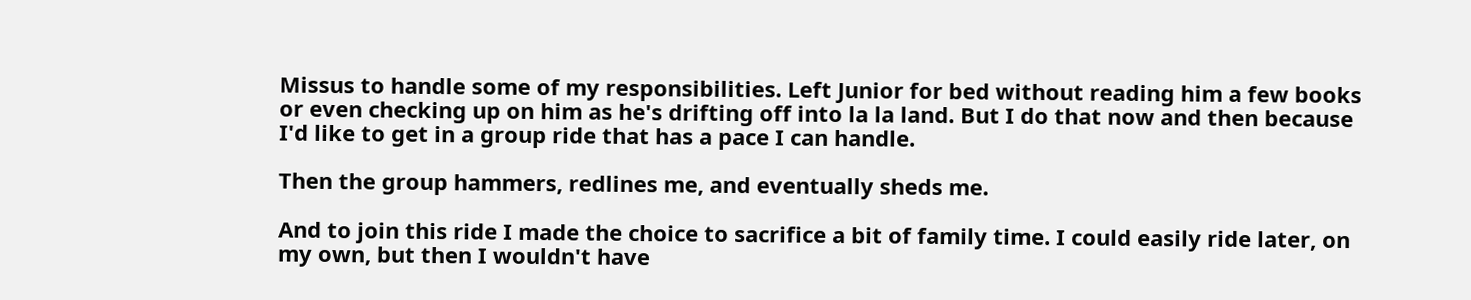Missus to handle some of my responsibilities. Left Junior for bed without reading him a few books or even checking up on him as he's drifting off into la la land. But I do that now and then because I'd like to get in a group ride that has a pace I can handle.

Then the group hammers, redlines me, and eventually sheds me.

And to join this ride I made the choice to sacrifice a bit of family time. I could easily ride later, on my own, but then I wouldn't have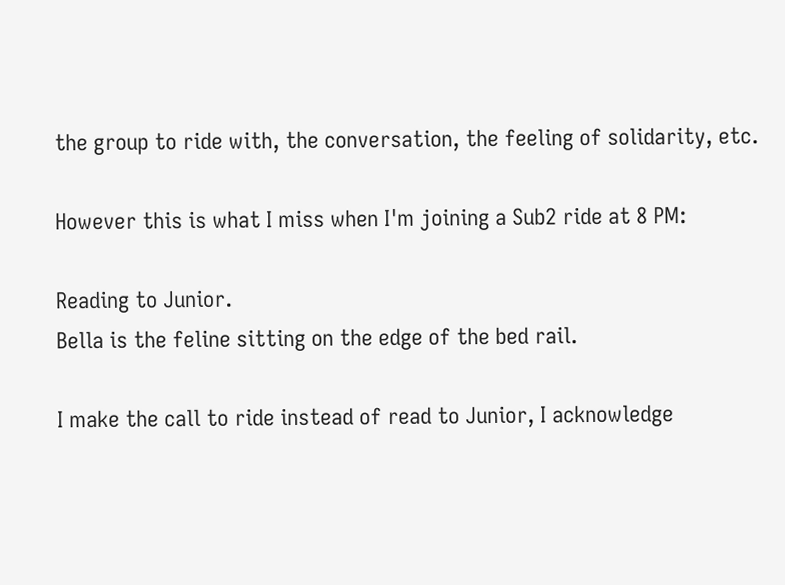the group to ride with, the conversation, the feeling of solidarity, etc.

However this is what I miss when I'm joining a Sub2 ride at 8 PM:

Reading to Junior.
Bella is the feline sitting on the edge of the bed rail.

I make the call to ride instead of read to Junior, I acknowledge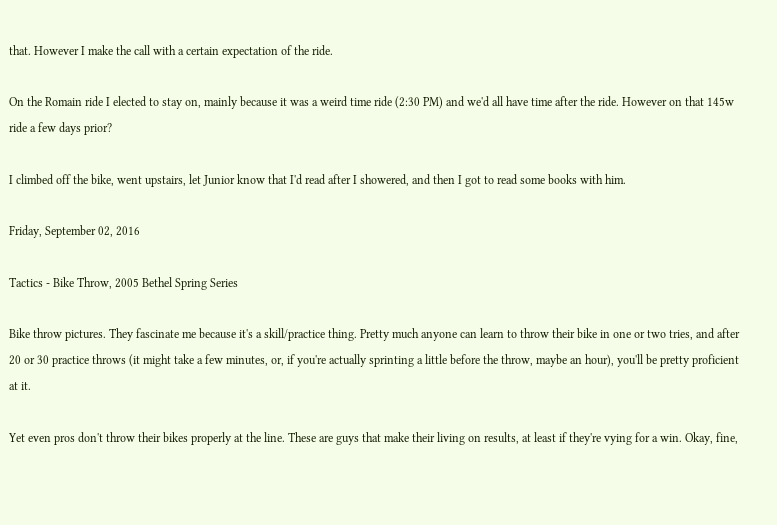that. However I make the call with a certain expectation of the ride.

On the Romain ride I elected to stay on, mainly because it was a weird time ride (2:30 PM) and we'd all have time after the ride. However on that 145w ride a few days prior?

I climbed off the bike, went upstairs, let Junior know that I'd read after I showered, and then I got to read some books with him.

Friday, September 02, 2016

Tactics - Bike Throw, 2005 Bethel Spring Series

Bike throw pictures. They fascinate me because it's a skill/practice thing. Pretty much anyone can learn to throw their bike in one or two tries, and after 20 or 30 practice throws (it might take a few minutes, or, if you're actually sprinting a little before the throw, maybe an hour), you'll be pretty proficient at it.

Yet even pros don't throw their bikes properly at the line. These are guys that make their living on results, at least if they're vying for a win. Okay, fine,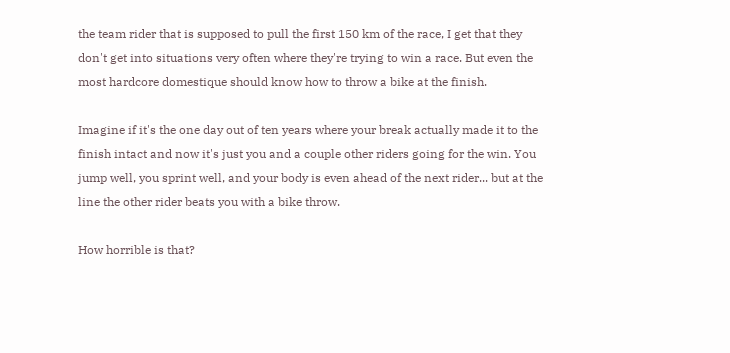the team rider that is supposed to pull the first 150 km of the race, I get that they don't get into situations very often where they're trying to win a race. But even the most hardcore domestique should know how to throw a bike at the finish.

Imagine if it's the one day out of ten years where your break actually made it to the finish intact and now it's just you and a couple other riders going for the win. You jump well, you sprint well, and your body is even ahead of the next rider... but at the line the other rider beats you with a bike throw.

How horrible is that?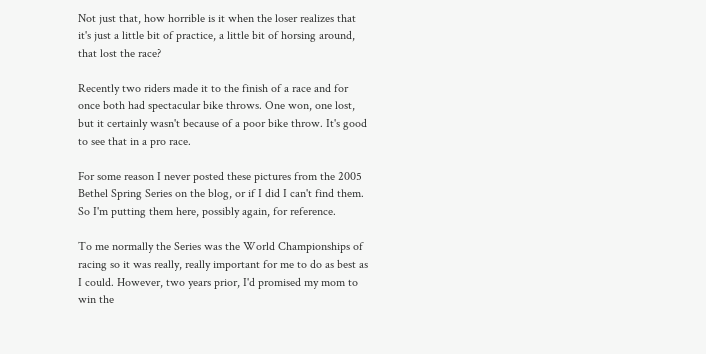Not just that, how horrible is it when the loser realizes that it's just a little bit of practice, a little bit of horsing around, that lost the race?

Recently two riders made it to the finish of a race and for once both had spectacular bike throws. One won, one lost, but it certainly wasn't because of a poor bike throw. It's good to see that in a pro race.

For some reason I never posted these pictures from the 2005 Bethel Spring Series on the blog, or if I did I can't find them. So I'm putting them here, possibly again, for reference.

To me normally the Series was the World Championships of racing so it was really, really important for me to do as best as I could. However, two years prior, I'd promised my mom to win the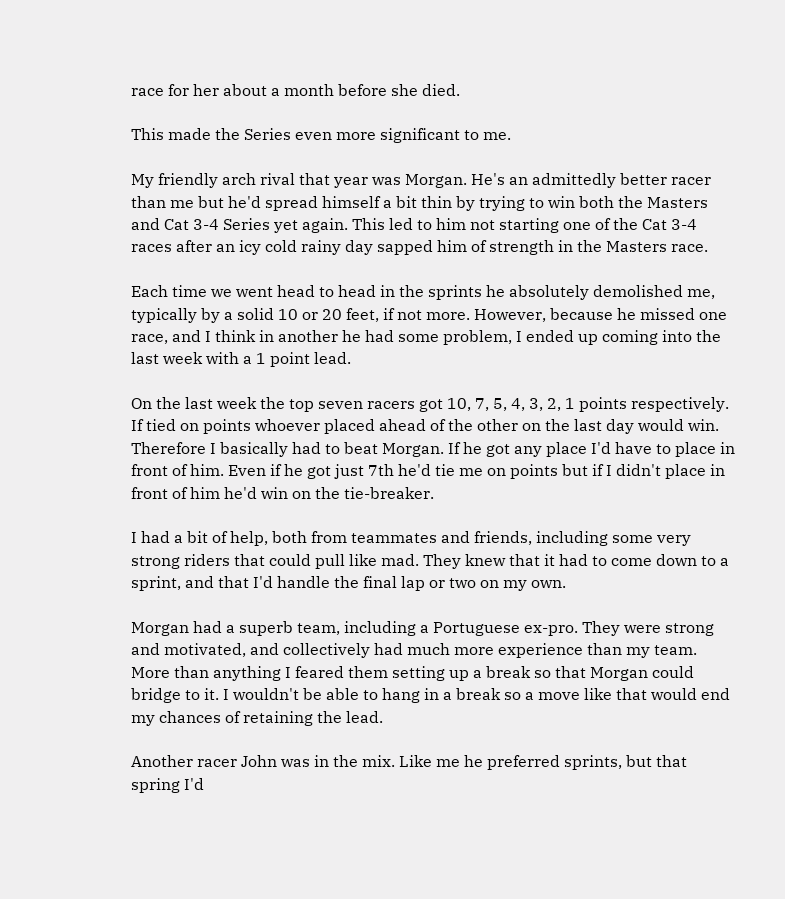race for her about a month before she died.

This made the Series even more significant to me.

My friendly arch rival that year was Morgan. He's an admittedly better racer than me but he'd spread himself a bit thin by trying to win both the Masters and Cat 3-4 Series yet again. This led to him not starting one of the Cat 3-4 races after an icy cold rainy day sapped him of strength in the Masters race.

Each time we went head to head in the sprints he absolutely demolished me, typically by a solid 10 or 20 feet, if not more. However, because he missed one race, and I think in another he had some problem, I ended up coming into the last week with a 1 point lead.

On the last week the top seven racers got 10, 7, 5, 4, 3, 2, 1 points respectively. If tied on points whoever placed ahead of the other on the last day would win. Therefore I basically had to beat Morgan. If he got any place I'd have to place in front of him. Even if he got just 7th he'd tie me on points but if I didn't place in front of him he'd win on the tie-breaker.

I had a bit of help, both from teammates and friends, including some very strong riders that could pull like mad. They knew that it had to come down to a sprint, and that I'd handle the final lap or two on my own.

Morgan had a superb team, including a Portuguese ex-pro. They were strong and motivated, and collectively had much more experience than my team. More than anything I feared them setting up a break so that Morgan could bridge to it. I wouldn't be able to hang in a break so a move like that would end my chances of retaining the lead.

Another racer John was in the mix. Like me he preferred sprints, but that spring I'd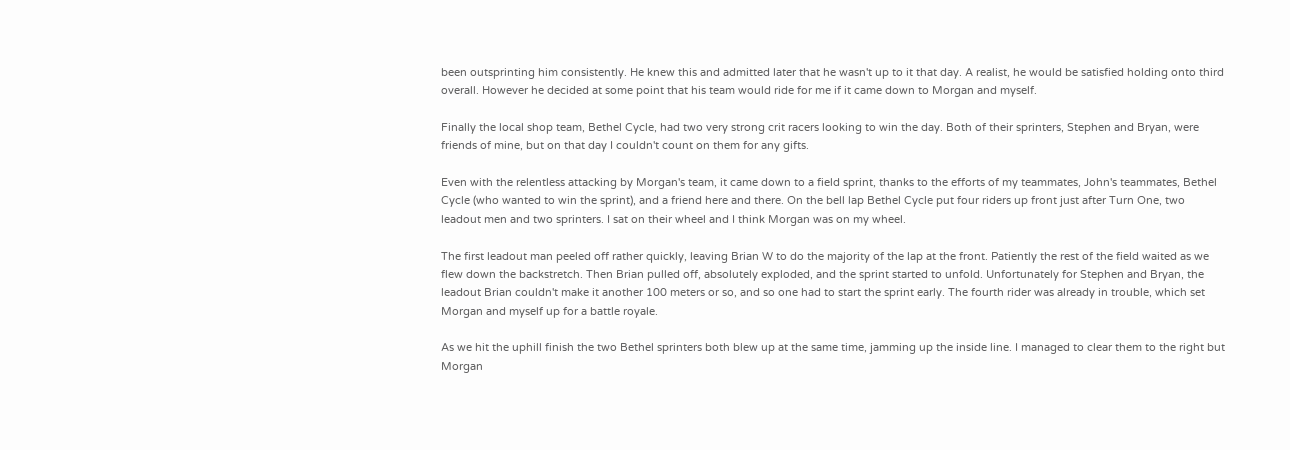been outsprinting him consistently. He knew this and admitted later that he wasn't up to it that day. A realist, he would be satisfied holding onto third overall. However he decided at some point that his team would ride for me if it came down to Morgan and myself.

Finally the local shop team, Bethel Cycle, had two very strong crit racers looking to win the day. Both of their sprinters, Stephen and Bryan, were friends of mine, but on that day I couldn't count on them for any gifts.

Even with the relentless attacking by Morgan's team, it came down to a field sprint, thanks to the efforts of my teammates, John's teammates, Bethel Cycle (who wanted to win the sprint), and a friend here and there. On the bell lap Bethel Cycle put four riders up front just after Turn One, two leadout men and two sprinters. I sat on their wheel and I think Morgan was on my wheel.

The first leadout man peeled off rather quickly, leaving Brian W to do the majority of the lap at the front. Patiently the rest of the field waited as we flew down the backstretch. Then Brian pulled off, absolutely exploded, and the sprint started to unfold. Unfortunately for Stephen and Bryan, the leadout Brian couldn't make it another 100 meters or so, and so one had to start the sprint early. The fourth rider was already in trouble, which set Morgan and myself up for a battle royale.

As we hit the uphill finish the two Bethel sprinters both blew up at the same time, jamming up the inside line. I managed to clear them to the right but Morgan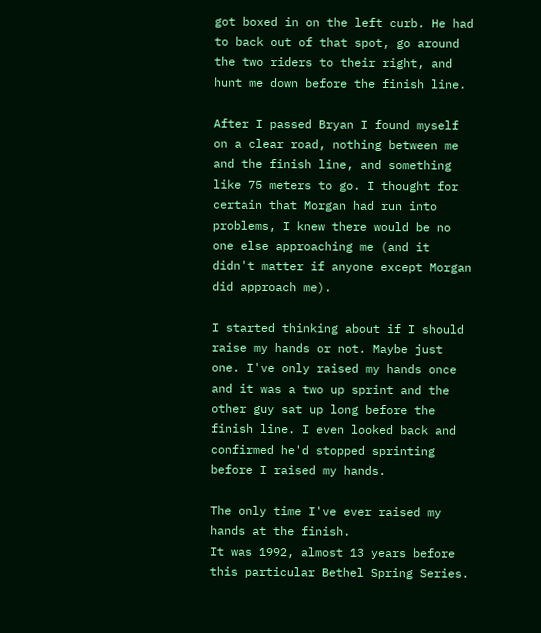got boxed in on the left curb. He had to back out of that spot, go around the two riders to their right, and hunt me down before the finish line.

After I passed Bryan I found myself on a clear road, nothing between me and the finish line, and something like 75 meters to go. I thought for certain that Morgan had run into problems, I knew there would be no one else approaching me (and it didn't matter if anyone except Morgan did approach me).

I started thinking about if I should raise my hands or not. Maybe just one. I've only raised my hands once and it was a two up sprint and the other guy sat up long before the finish line. I even looked back and confirmed he'd stopped sprinting before I raised my hands.

The only time I've ever raised my hands at the finish.
It was 1992, almost 13 years before this particular Bethel Spring Series.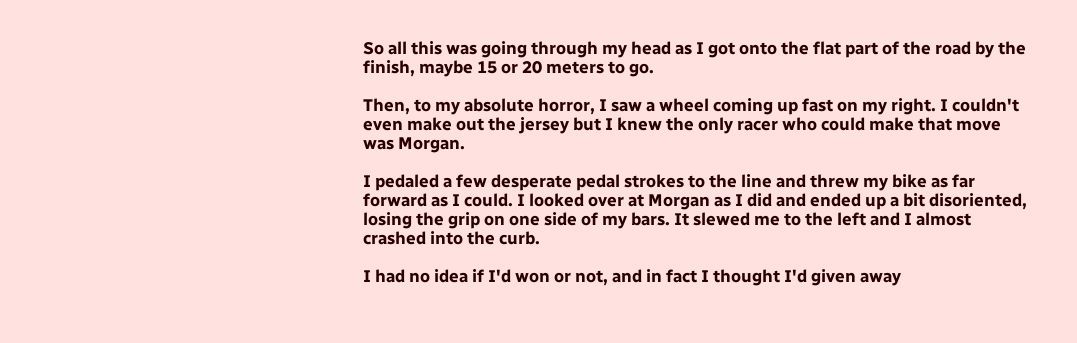So all this was going through my head as I got onto the flat part of the road by the finish, maybe 15 or 20 meters to go.

Then, to my absolute horror, I saw a wheel coming up fast on my right. I couldn't even make out the jersey but I knew the only racer who could make that move was Morgan.

I pedaled a few desperate pedal strokes to the line and threw my bike as far forward as I could. I looked over at Morgan as I did and ended up a bit disoriented, losing the grip on one side of my bars. It slewed me to the left and I almost crashed into the curb.

I had no idea if I'd won or not, and in fact I thought I'd given away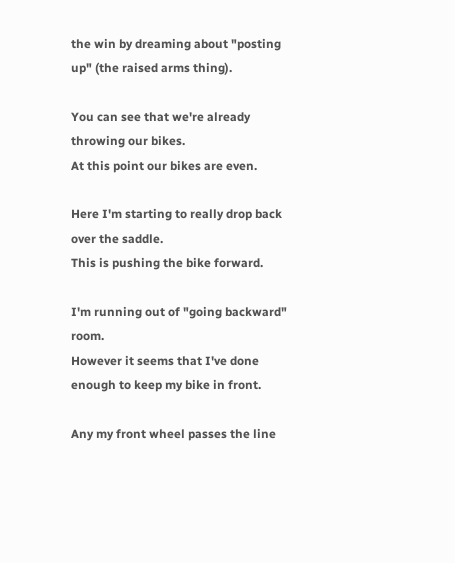the win by dreaming about "posting up" (the raised arms thing).

You can see that we're already throwing our bikes.
At this point our bikes are even.

Here I'm starting to really drop back over the saddle.
This is pushing the bike forward.

I'm running out of "going backward" room.
However it seems that I've done enough to keep my bike in front.

Any my front wheel passes the line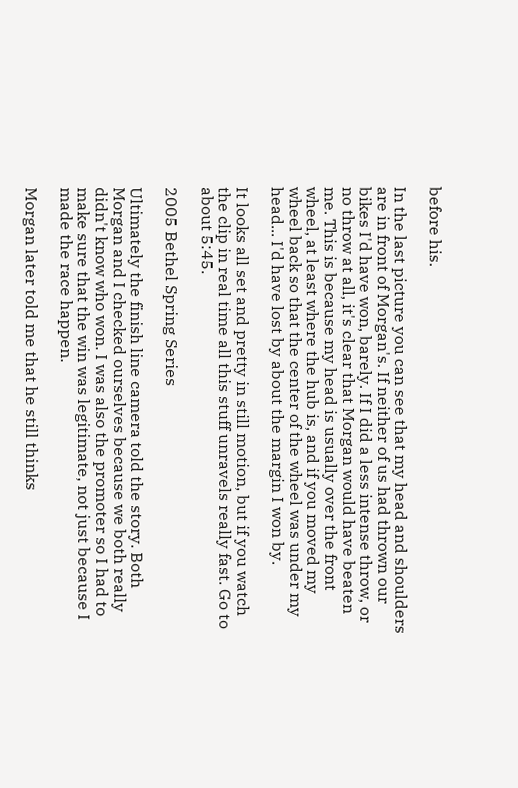before his.

In the last picture you can see that my head and shoulders are in front of Morgan's. If neither of us had thrown our bikes I'd have won, barely. If I did a less intense throw, or no throw at all, it's clear that Morgan would have beaten me. This is because my head is usually over the front wheel, at least where the hub is, and if you moved my wheel back so that the center of the wheel was under my head... I'd have lost by about the margin I won by.

It looks all set and pretty in still motion, but if you watch the clip in real time all this stuff unravels really fast. Go to about 5:45.

2005 Bethel Spring Series

Ultimately the finish line camera told the story. Both Morgan and I checked ourselves because we both really didn't know who won. I was also the promoter so I had to make sure that the win was legitimate, not just because I made the race happen.

Morgan later told me that he still thinks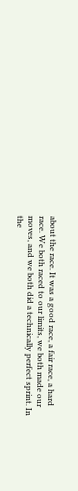about the race. It was a good race, a fair race, a hard race. We both raced to our limits, we both made our moves, and we both did a technically perfect sprint. In the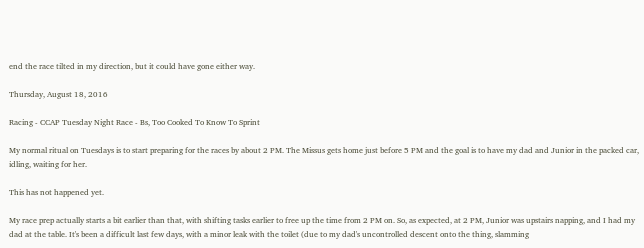end the race tilted in my direction, but it could have gone either way.

Thursday, August 18, 2016

Racing - CCAP Tuesday Night Race - Bs, Too Cooked To Know To Sprint

My normal ritual on Tuesdays is to start preparing for the races by about 2 PM. The Missus gets home just before 5 PM and the goal is to have my dad and Junior in the packed car, idling, waiting for her.

This has not happened yet.

My race prep actually starts a bit earlier than that, with shifting tasks earlier to free up the time from 2 PM on. So, as expected, at 2 PM, Junior was upstairs napping, and I had my dad at the table. It's been a difficult last few days, with a minor leak with the toilet (due to my dad's uncontrolled descent onto the thing, slamming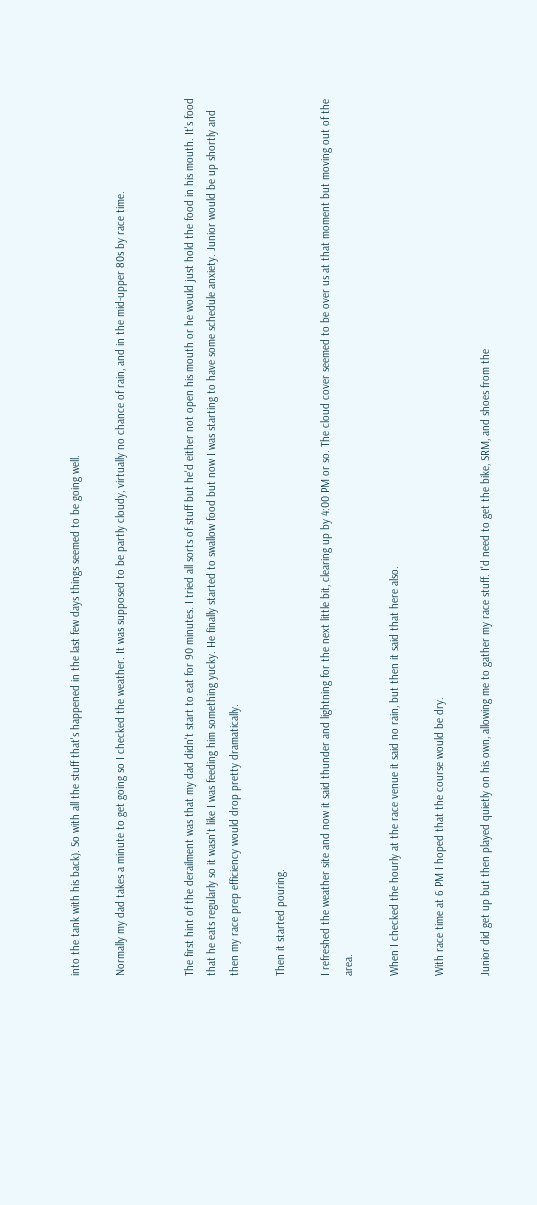into the tank with his back). So with all the stuff that's happened in the last few days things seemed to be going well.

Normally my dad takes a minute to get going so I checked the weather. It was supposed to be partly cloudy, virtually no chance of rain, and in the mid-upper 80s by race time.


The first hint of the derailment was that my dad didn't start to eat for 90 minutes. I tried all sorts of stuff but he'd either not open his mouth or he would just hold the food in his mouth. It's food that he eats regularly so it wasn't like I was feeding him something yucky. He finally started to swallow food but now I was starting to have some schedule anxiety. Junior would be up shortly and then my race prep efficiency would drop pretty dramatically.

Then it started pouring.

I refreshed the weather site and now it said thunder and lightning for the next little bit, clearing up by 4:00 PM or so. The cloud cover seemed to be over us at that moment but moving out of the area.

When I checked the hourly at the race venue it said no rain, but then it said that here also.

With race time at 6 PM I hoped that the course would be dry.

Junior did get up but then played quietly on his own, allowing me to gather my race stuff. I'd need to get the bike, SRM, and shoes from the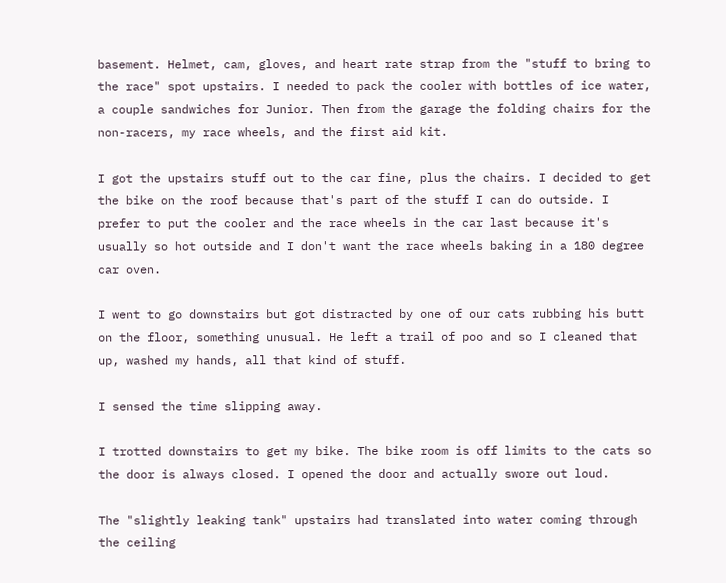basement. Helmet, cam, gloves, and heart rate strap from the "stuff to bring to the race" spot upstairs. I needed to pack the cooler with bottles of ice water, a couple sandwiches for Junior. Then from the garage the folding chairs for the non-racers, my race wheels, and the first aid kit.

I got the upstairs stuff out to the car fine, plus the chairs. I decided to get the bike on the roof because that's part of the stuff I can do outside. I prefer to put the cooler and the race wheels in the car last because it's usually so hot outside and I don't want the race wheels baking in a 180 degree car oven.

I went to go downstairs but got distracted by one of our cats rubbing his butt on the floor, something unusual. He left a trail of poo and so I cleaned that up, washed my hands, all that kind of stuff.

I sensed the time slipping away.

I trotted downstairs to get my bike. The bike room is off limits to the cats so the door is always closed. I opened the door and actually swore out loud.

The "slightly leaking tank" upstairs had translated into water coming through the ceiling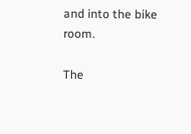and into the bike room.

The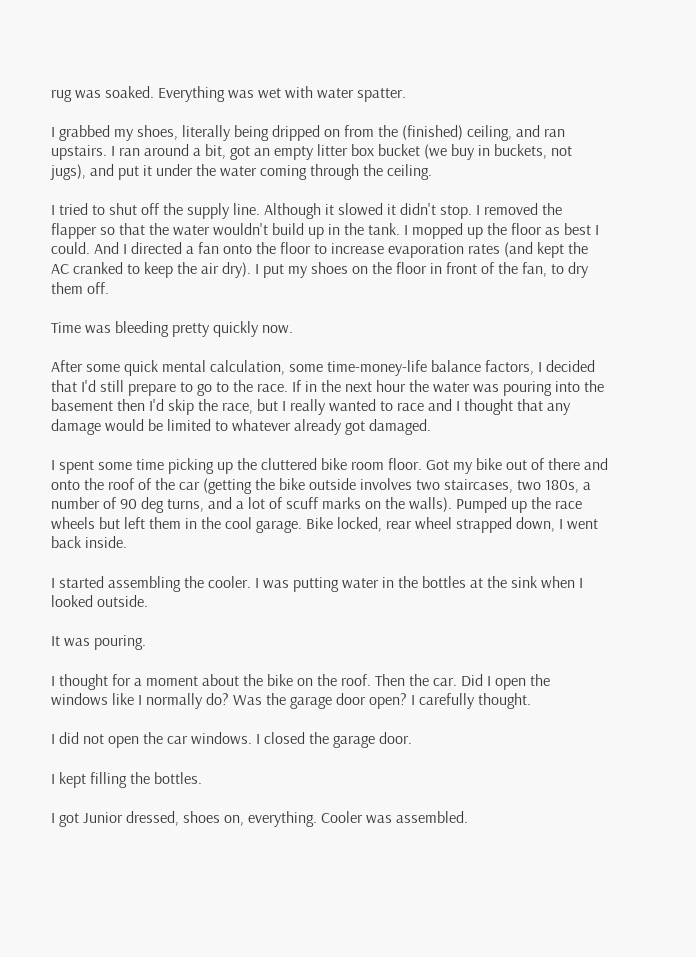rug was soaked. Everything was wet with water spatter.

I grabbed my shoes, literally being dripped on from the (finished) ceiling, and ran upstairs. I ran around a bit, got an empty litter box bucket (we buy in buckets, not jugs), and put it under the water coming through the ceiling.

I tried to shut off the supply line. Although it slowed it didn't stop. I removed the flapper so that the water wouldn't build up in the tank. I mopped up the floor as best I could. And I directed a fan onto the floor to increase evaporation rates (and kept the AC cranked to keep the air dry). I put my shoes on the floor in front of the fan, to dry them off.

Time was bleeding pretty quickly now.

After some quick mental calculation, some time-money-life balance factors, I decided that I'd still prepare to go to the race. If in the next hour the water was pouring into the basement then I'd skip the race, but I really wanted to race and I thought that any damage would be limited to whatever already got damaged.

I spent some time picking up the cluttered bike room floor. Got my bike out of there and onto the roof of the car (getting the bike outside involves two staircases, two 180s, a number of 90 deg turns, and a lot of scuff marks on the walls). Pumped up the race wheels but left them in the cool garage. Bike locked, rear wheel strapped down, I went back inside.

I started assembling the cooler. I was putting water in the bottles at the sink when I looked outside.

It was pouring.

I thought for a moment about the bike on the roof. Then the car. Did I open the windows like I normally do? Was the garage door open? I carefully thought.

I did not open the car windows. I closed the garage door.

I kept filling the bottles.

I got Junior dressed, shoes on, everything. Cooler was assembled.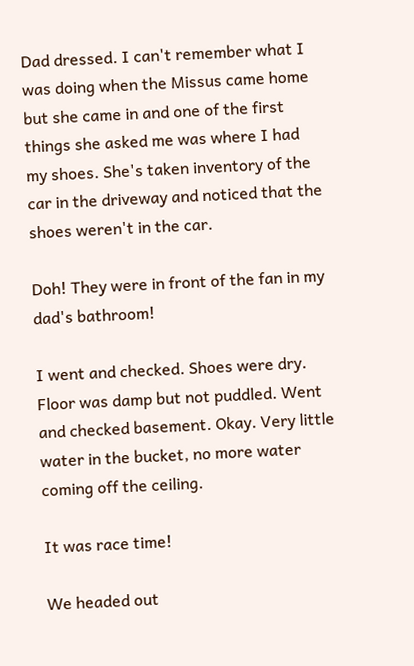Dad dressed. I can't remember what I was doing when the Missus came home but she came in and one of the first things she asked me was where I had my shoes. She's taken inventory of the car in the driveway and noticed that the shoes weren't in the car.

Doh! They were in front of the fan in my dad's bathroom!

I went and checked. Shoes were dry. Floor was damp but not puddled. Went and checked basement. Okay. Very little water in the bucket, no more water coming off the ceiling.

It was race time!

We headed out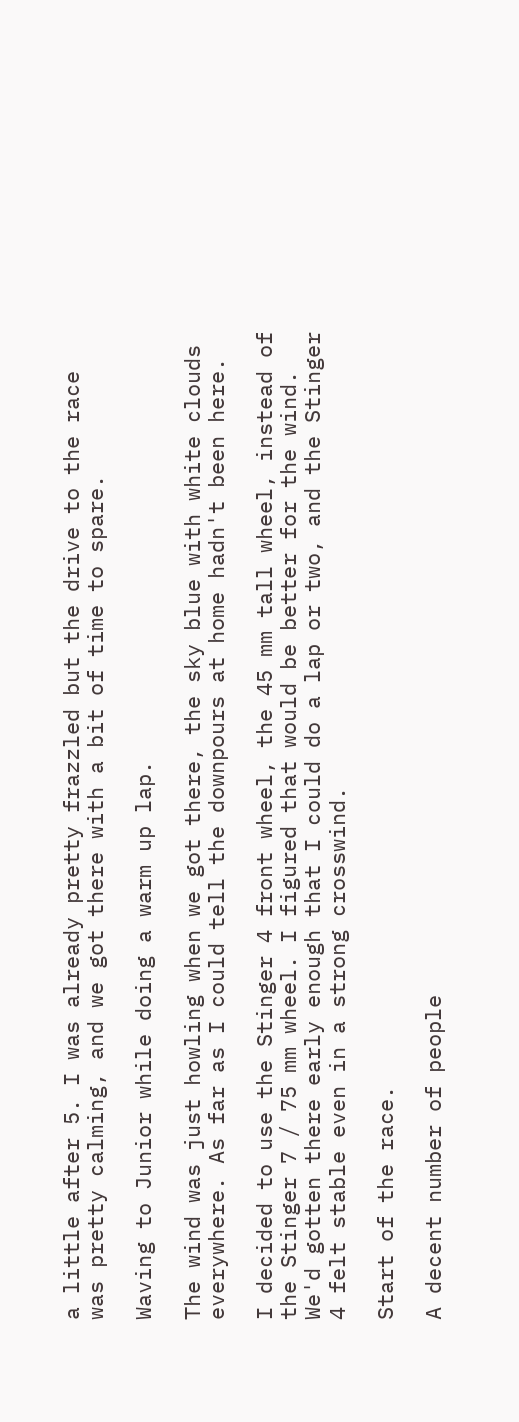a little after 5. I was already pretty frazzled but the drive to the race was pretty calming, and we got there with a bit of time to spare.

Waving to Junior while doing a warm up lap.

The wind was just howling when we got there, the sky blue with white clouds everywhere. As far as I could tell the downpours at home hadn't been here.

I decided to use the Stinger 4 front wheel, the 45 mm tall wheel, instead of the Stinger 7 / 75 mm wheel. I figured that would be better for the wind. We'd gotten there early enough that I could do a lap or two, and the Stinger 4 felt stable even in a strong crosswind.

Start of the race.

A decent number of people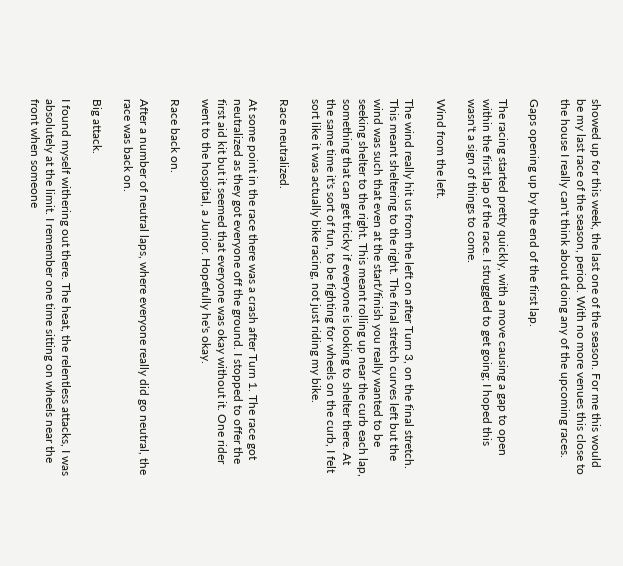showed up for this week, the last one of the season. For me this would be my last race of the season, period. With no more venues this close to the house I really can't think about doing any of the upcoming races.

Gaps opening up by the end of the first lap.

The racing started pretty quickly, with a move causing a gap to open within the first lap of the race. I struggled to get going; I hoped this wasn't a sign of things to come.

Wind from the left.

The wind really hit us from the left on after Turn 3, on the final stretch. This meant sheltering to the right. The final stretch curves left but the wind was such that even at the start/finish you really wanted to be seeking shelter to the right. This meant rolling up near the curb each lap, something that can get tricky if everyone is looking to shelter there. At the same time it's sort of fun, to be fighting for wheels on the curb, I felt sort like it was actually bike racing, not just riding my bike.

Race neutralized.

At some point in the race there was a crash after Turn 1. The race got neutralized as they got everyone off the ground. I stopped to offer the first aid kit but it seemed that everyone was okay without it. One rider went to the hospital, a Junior. Hopefully he's okay.

Race back on.

After a number of neutral laps, where everyone really did go neutral, the race was back on.

Big attack.

I found myself withering out there. The heat, the relentless attacks, I was absolutely at the limit. I remember one time sitting on wheels near the front when someone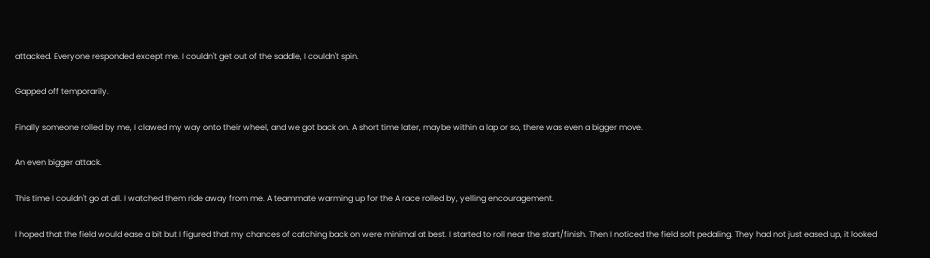attacked. Everyone responded except me. I couldn't get out of the saddle, I couldn't spin.

Gapped off temporarily.

Finally someone rolled by me, I clawed my way onto their wheel, and we got back on. A short time later, maybe within a lap or so, there was even a bigger move.

An even bigger attack.

This time I couldn't go at all. I watched them ride away from me. A teammate warming up for the A race rolled by, yelling encouragement.

I hoped that the field would ease a bit but I figured that my chances of catching back on were minimal at best. I started to roll near the start/finish. Then I noticed the field soft pedaling. They had not just eased up, it looked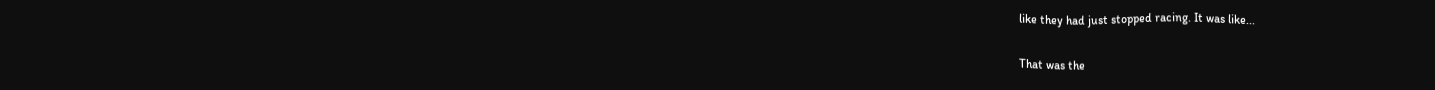like they had just stopped racing. It was like...


That was the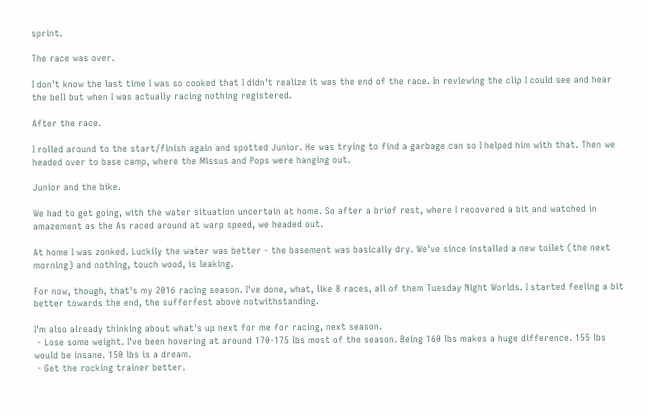sprint.

The race was over.

I don't know the last time I was so cooked that I didn't realize it was the end of the race. In reviewing the clip I could see and hear the bell but when I was actually racing nothing registered.

After the race.

I rolled around to the start/finish again and spotted Junior. He was trying to find a garbage can so I helped him with that. Then we headed over to base camp, where the Missus and Pops were hanging out.

Junior and the bike.

We had to get going, with the water situation uncertain at home. So after a brief rest, where I recovered a bit and watched in amazement as the As raced around at warp speed, we headed out.

At home I was zonked. Luckily the water was better - the basement was basically dry. We've since installed a new toilet (the next morning) and nothing, touch wood, is leaking.

For now, though, that's my 2016 racing season. I've done, what, like 8 races, all of them Tuesday Night Worlds. I started feeling a bit better towards the end, the sufferfest above notwithstanding.

I'm also already thinking about what's up next for me for racing, next season.
 - Lose some weight. I've been hovering at around 170-175 lbs most of the season. Being 160 lbs makes a huge difference. 155 lbs would be insane. 150 lbs is a dream.
 - Get the rocking trainer better.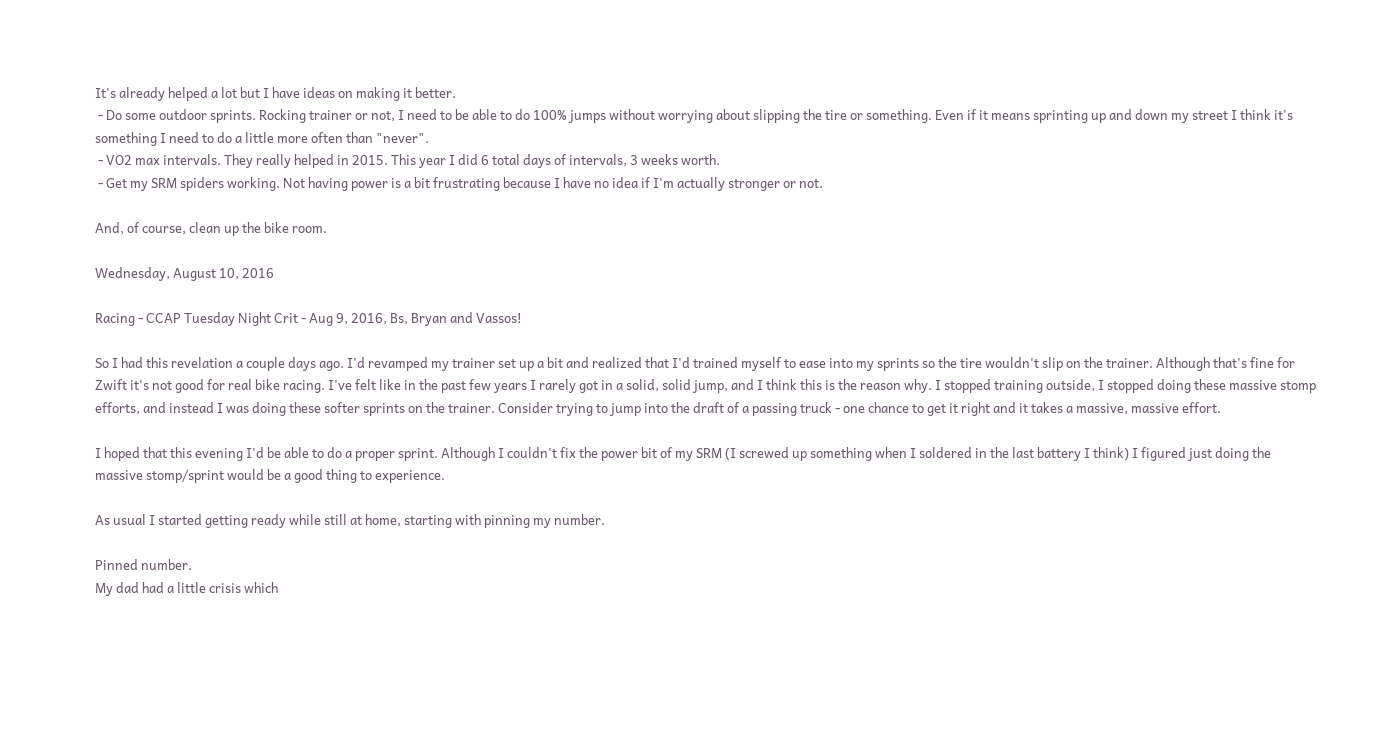It's already helped a lot but I have ideas on making it better.
 - Do some outdoor sprints. Rocking trainer or not, I need to be able to do 100% jumps without worrying about slipping the tire or something. Even if it means sprinting up and down my street I think it's something I need to do a little more often than "never".
 - VO2 max intervals. They really helped in 2015. This year I did 6 total days of intervals, 3 weeks worth.
 - Get my SRM spiders working. Not having power is a bit frustrating because I have no idea if I'm actually stronger or not.

And, of course, clean up the bike room.

Wednesday, August 10, 2016

Racing - CCAP Tuesday Night Crit - Aug 9, 2016, Bs, Bryan and Vassos!

So I had this revelation a couple days ago. I'd revamped my trainer set up a bit and realized that I'd trained myself to ease into my sprints so the tire wouldn't slip on the trainer. Although that's fine for Zwift it's not good for real bike racing. I've felt like in the past few years I rarely got in a solid, solid jump, and I think this is the reason why. I stopped training outside, I stopped doing these massive stomp efforts, and instead I was doing these softer sprints on the trainer. Consider trying to jump into the draft of a passing truck - one chance to get it right and it takes a massive, massive effort.

I hoped that this evening I'd be able to do a proper sprint. Although I couldn't fix the power bit of my SRM (I screwed up something when I soldered in the last battery I think) I figured just doing the massive stomp/sprint would be a good thing to experience.

As usual I started getting ready while still at home, starting with pinning my number.

Pinned number.
My dad had a little crisis which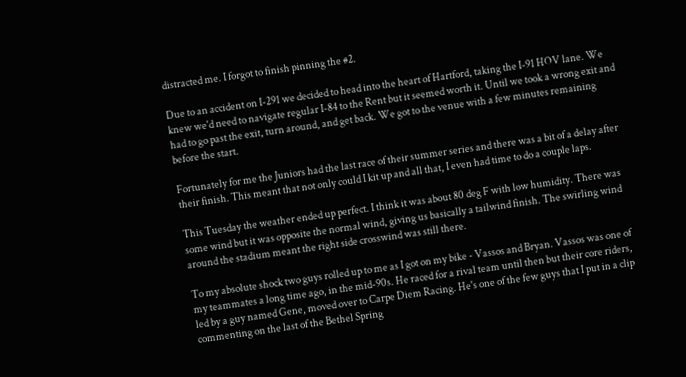distracted me. I forgot to finish pinning the #2.

Due to an accident on I-291 we decided to head into the heart of Hartford, taking the I-91 HOV lane. We knew we'd need to navigate regular I-84 to the Rent but it seemed worth it. Until we took a wrong exit and had to go past the exit, turn around, and get back. We got to the venue with a few minutes remaining before the start.

Fortunately for me the Juniors had the last race of their summer series and there was a bit of a delay after their finish. This meant that not only could I kit up and all that, I even had time to do a couple laps.

This Tuesday the weather ended up perfect. I think it was about 80 deg F with low humidity. There was some wind but it was opposite the normal wind, giving us basically a tailwind finish. The swirling wind around the stadium meant the right side crosswind was still there.

To my absolute shock two guys rolled up to me as I got on my bike - Vassos and Bryan. Vassos was one of my teammates a long time ago, in the mid-90s. He raced for a rival team until then but their core riders, led by a guy named Gene, moved over to Carpe Diem Racing. He's one of the few guys that I put in a clip commenting on the last of the Bethel Spring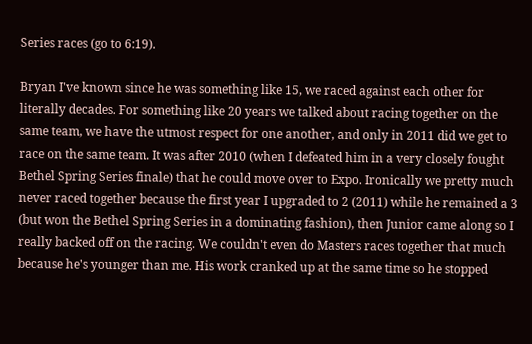Series races (go to 6:19).

Bryan I've known since he was something like 15, we raced against each other for literally decades. For something like 20 years we talked about racing together on the same team, we have the utmost respect for one another, and only in 2011 did we get to race on the same team. It was after 2010 (when I defeated him in a very closely fought Bethel Spring Series finale) that he could move over to Expo. Ironically we pretty much never raced together because the first year I upgraded to 2 (2011) while he remained a 3 (but won the Bethel Spring Series in a dominating fashion), then Junior came along so I really backed off on the racing. We couldn't even do Masters races together that much because he's younger than me. His work cranked up at the same time so he stopped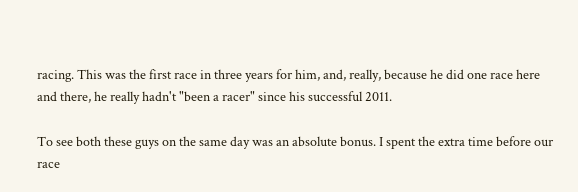racing. This was the first race in three years for him, and, really, because he did one race here and there, he really hadn't "been a racer" since his successful 2011.

To see both these guys on the same day was an absolute bonus. I spent the extra time before our race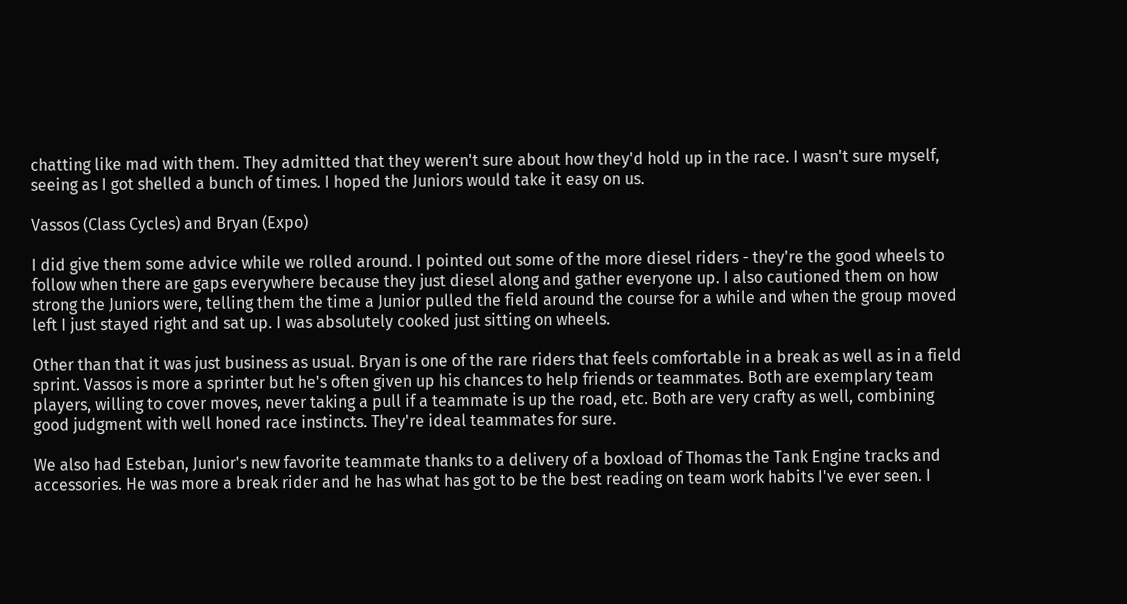chatting like mad with them. They admitted that they weren't sure about how they'd hold up in the race. I wasn't sure myself, seeing as I got shelled a bunch of times. I hoped the Juniors would take it easy on us.

Vassos (Class Cycles) and Bryan (Expo)

I did give them some advice while we rolled around. I pointed out some of the more diesel riders - they're the good wheels to follow when there are gaps everywhere because they just diesel along and gather everyone up. I also cautioned them on how strong the Juniors were, telling them the time a Junior pulled the field around the course for a while and when the group moved left I just stayed right and sat up. I was absolutely cooked just sitting on wheels.

Other than that it was just business as usual. Bryan is one of the rare riders that feels comfortable in a break as well as in a field sprint. Vassos is more a sprinter but he's often given up his chances to help friends or teammates. Both are exemplary team players, willing to cover moves, never taking a pull if a teammate is up the road, etc. Both are very crafty as well, combining good judgment with well honed race instincts. They're ideal teammates for sure.

We also had Esteban, Junior's new favorite teammate thanks to a delivery of a boxload of Thomas the Tank Engine tracks and accessories. He was more a break rider and he has what has got to be the best reading on team work habits I've ever seen. I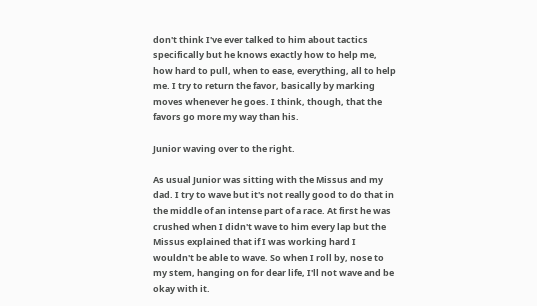don't think I've ever talked to him about tactics specifically but he knows exactly how to help me, how hard to pull, when to ease, everything, all to help me. I try to return the favor, basically by marking moves whenever he goes. I think, though, that the favors go more my way than his.

Junior waving over to the right.

As usual Junior was sitting with the Missus and my dad. I try to wave but it's not really good to do that in the middle of an intense part of a race. At first he was crushed when I didn't wave to him every lap but the Missus explained that if I was working hard I wouldn't be able to wave. So when I roll by, nose to my stem, hanging on for dear life, I'll not wave and be okay with it.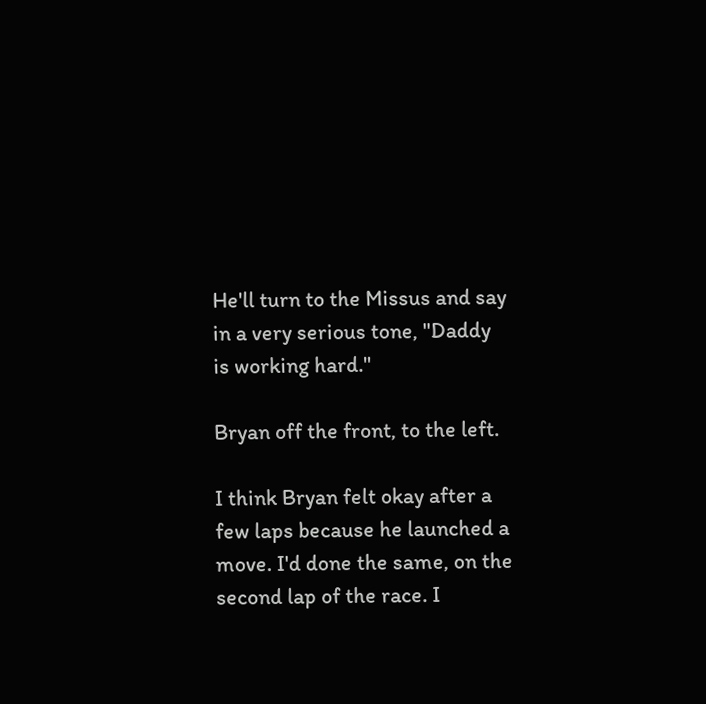He'll turn to the Missus and say in a very serious tone, "Daddy is working hard."

Bryan off the front, to the left.

I think Bryan felt okay after a few laps because he launched a move. I'd done the same, on the second lap of the race. I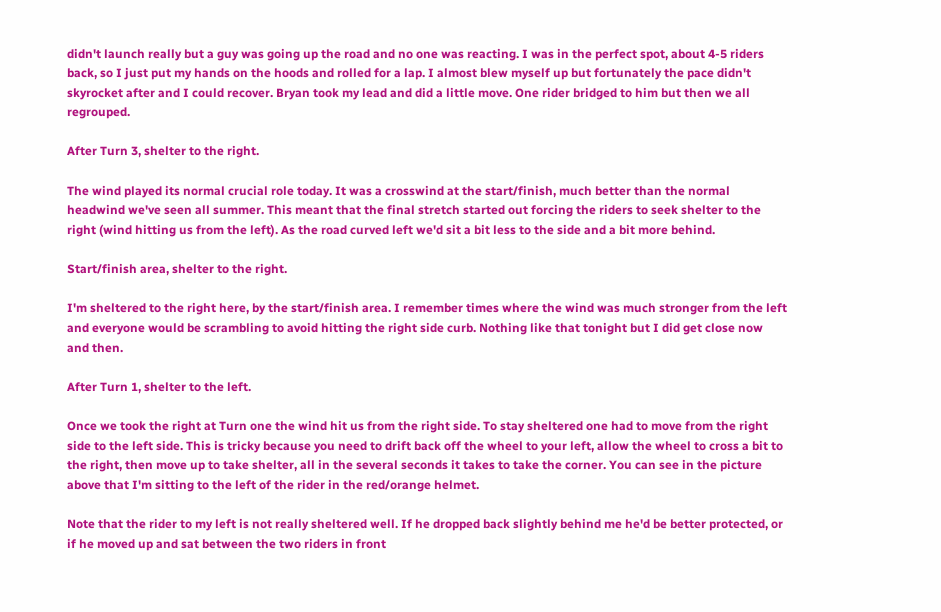didn't launch really but a guy was going up the road and no one was reacting. I was in the perfect spot, about 4-5 riders back, so I just put my hands on the hoods and rolled for a lap. I almost blew myself up but fortunately the pace didn't skyrocket after and I could recover. Bryan took my lead and did a little move. One rider bridged to him but then we all regrouped.

After Turn 3, shelter to the right.

The wind played its normal crucial role today. It was a crosswind at the start/finish, much better than the normal headwind we've seen all summer. This meant that the final stretch started out forcing the riders to seek shelter to the right (wind hitting us from the left). As the road curved left we'd sit a bit less to the side and a bit more behind.

Start/finish area, shelter to the right.

I'm sheltered to the right here, by the start/finish area. I remember times where the wind was much stronger from the left and everyone would be scrambling to avoid hitting the right side curb. Nothing like that tonight but I did get close now and then.

After Turn 1, shelter to the left.

Once we took the right at Turn one the wind hit us from the right side. To stay sheltered one had to move from the right side to the left side. This is tricky because you need to drift back off the wheel to your left, allow the wheel to cross a bit to the right, then move up to take shelter, all in the several seconds it takes to take the corner. You can see in the picture above that I'm sitting to the left of the rider in the red/orange helmet.

Note that the rider to my left is not really sheltered well. If he dropped back slightly behind me he'd be better protected, or if he moved up and sat between the two riders in front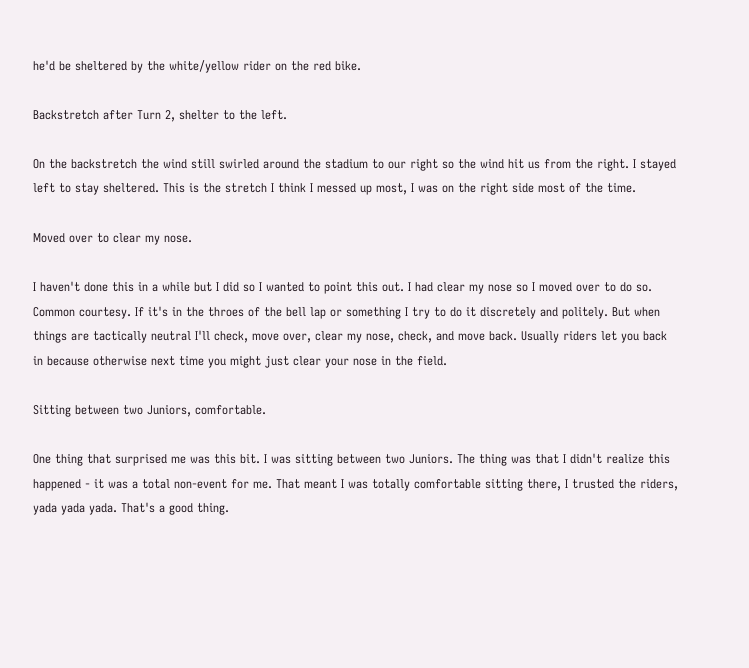he'd be sheltered by the white/yellow rider on the red bike.

Backstretch after Turn 2, shelter to the left.

On the backstretch the wind still swirled around the stadium to our right so the wind hit us from the right. I stayed left to stay sheltered. This is the stretch I think I messed up most, I was on the right side most of the time.

Moved over to clear my nose.

I haven't done this in a while but I did so I wanted to point this out. I had clear my nose so I moved over to do so. Common courtesy. If it's in the throes of the bell lap or something I try to do it discretely and politely. But when things are tactically neutral I'll check, move over, clear my nose, check, and move back. Usually riders let you back in because otherwise next time you might just clear your nose in the field.

Sitting between two Juniors, comfortable.

One thing that surprised me was this bit. I was sitting between two Juniors. The thing was that I didn't realize this happened - it was a total non-event for me. That meant I was totally comfortable sitting there, I trusted the riders, yada yada yada. That's a good thing.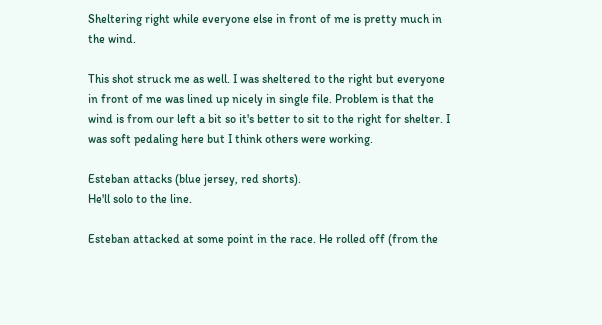Sheltering right while everyone else in front of me is pretty much in the wind.

This shot struck me as well. I was sheltered to the right but everyone in front of me was lined up nicely in single file. Problem is that the wind is from our left a bit so it's better to sit to the right for shelter. I was soft pedaling here but I think others were working.

Esteban attacks (blue jersey, red shorts).
He'll solo to the line.

Esteban attacked at some point in the race. He rolled off (from the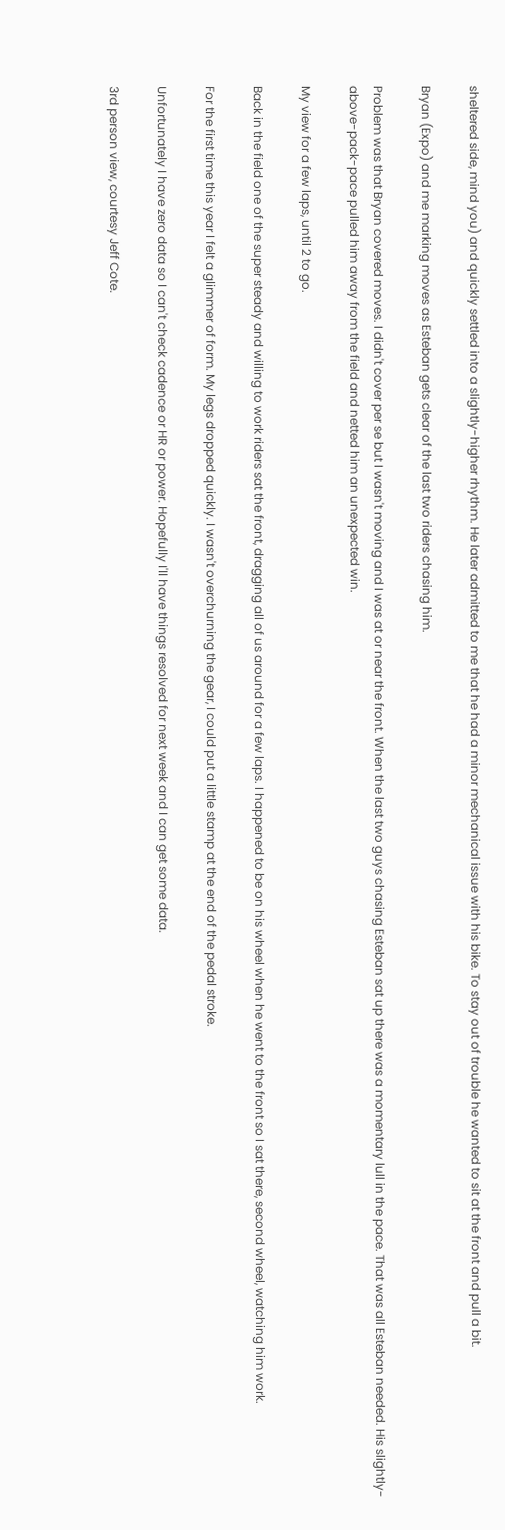sheltered side, mind you) and quickly settled into a slightly-higher rhythm. He later admitted to me that he had a minor mechanical issue with his bike. To stay out of trouble he wanted to sit at the front and pull a bit.

Bryan (Expo) and me marking moves as Esteban gets clear of the last two riders chasing him.

Problem was that Bryan covered moves. I didn't cover per se but I wasn't moving and I was at or near the front. When the last two guys chasing Esteban sat up there was a momentary lull in the pace. That was all Esteban needed. His slightly-above-pack-pace pulled him away from the field and netted him an unexpected win.

My view for a few laps, until 2 to go.

Back in the field one of the super steady and willing to work riders sat the front, dragging all of us around for a few laps. I happened to be on his wheel when he went to the front so I sat there, second wheel, watching him work.

For the first time this year I felt a glimmer of form. My legs dropped quickly. I wasn't overchurning the gear, I could put a little stamp at the end of the pedal stroke.

Unfortunately I have zero data so I can't check cadence or HR or power. Hopefully I'll have things resolved for next week and I can get some data.

3rd person view, courtesy Jeff Cote.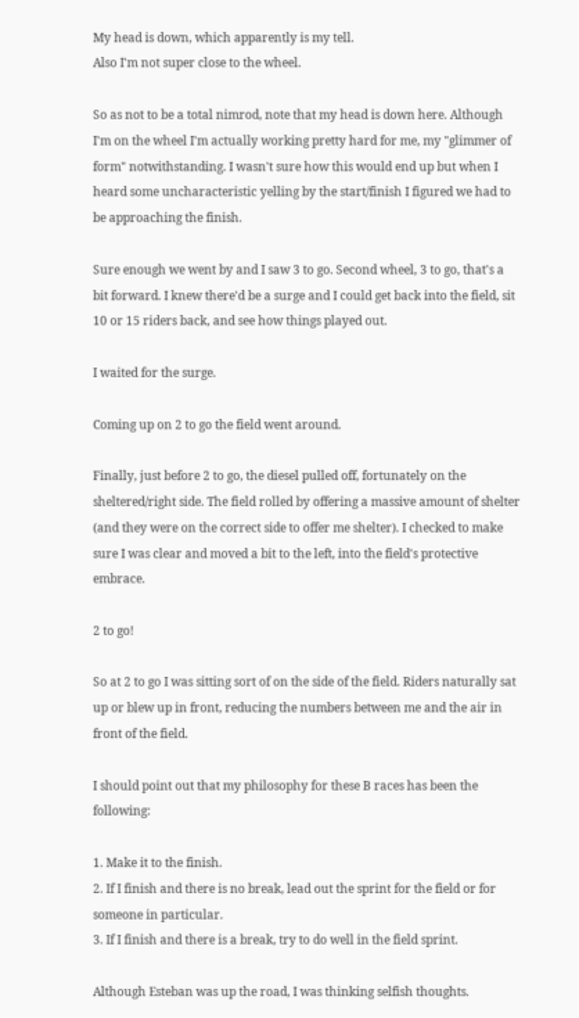My head is down, which apparently is my tell.
Also I'm not super close to the wheel.

So as not to be a total nimrod, note that my head is down here. Although I'm on the wheel I'm actually working pretty hard for me, my "glimmer of form" notwithstanding. I wasn't sure how this would end up but when I heard some uncharacteristic yelling by the start/finish I figured we had to be approaching the finish.

Sure enough we went by and I saw 3 to go. Second wheel, 3 to go, that's a bit forward. I knew there'd be a surge and I could get back into the field, sit 10 or 15 riders back, and see how things played out.

I waited for the surge.

Coming up on 2 to go the field went around.

Finally, just before 2 to go, the diesel pulled off, fortunately on the sheltered/right side. The field rolled by offering a massive amount of shelter (and they were on the correct side to offer me shelter). I checked to make sure I was clear and moved a bit to the left, into the field's protective embrace.

2 to go!

So at 2 to go I was sitting sort of on the side of the field. Riders naturally sat up or blew up in front, reducing the numbers between me and the air in front of the field.

I should point out that my philosophy for these B races has been the following:

1. Make it to the finish.
2. If I finish and there is no break, lead out the sprint for the field or for someone in particular.
3. If I finish and there is a break, try to do well in the field sprint.

Although Esteban was up the road, I was thinking selfish thoughts.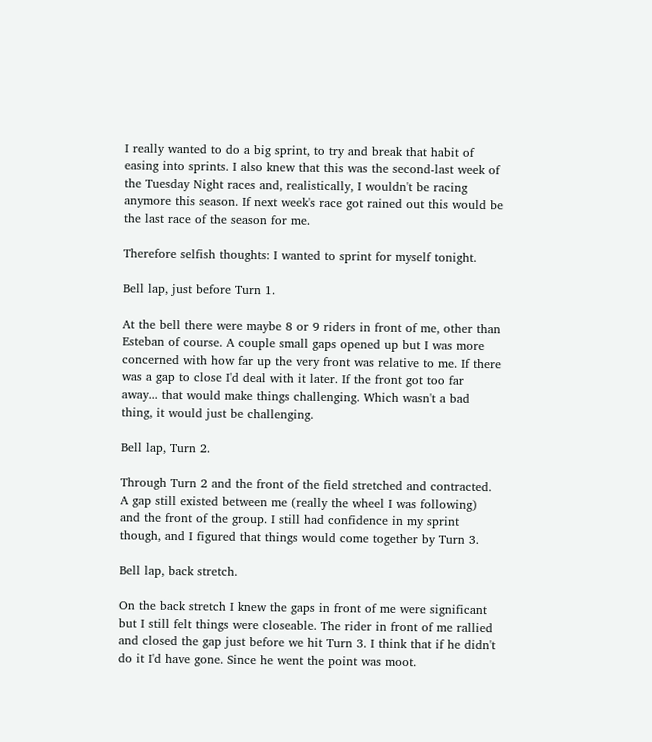I really wanted to do a big sprint, to try and break that habit of easing into sprints. I also knew that this was the second-last week of the Tuesday Night races and, realistically, I wouldn't be racing anymore this season. If next week's race got rained out this would be the last race of the season for me.

Therefore selfish thoughts: I wanted to sprint for myself tonight.

Bell lap, just before Turn 1.

At the bell there were maybe 8 or 9 riders in front of me, other than Esteban of course. A couple small gaps opened up but I was more concerned with how far up the very front was relative to me. If there was a gap to close I'd deal with it later. If the front got too far away... that would make things challenging. Which wasn't a bad thing, it would just be challenging.

Bell lap, Turn 2.

Through Turn 2 and the front of the field stretched and contracted. A gap still existed between me (really the wheel I was following) and the front of the group. I still had confidence in my sprint though, and I figured that things would come together by Turn 3.

Bell lap, back stretch.

On the back stretch I knew the gaps in front of me were significant but I still felt things were closeable. The rider in front of me rallied and closed the gap just before we hit Turn 3. I think that if he didn't do it I'd have gone. Since he went the point was moot.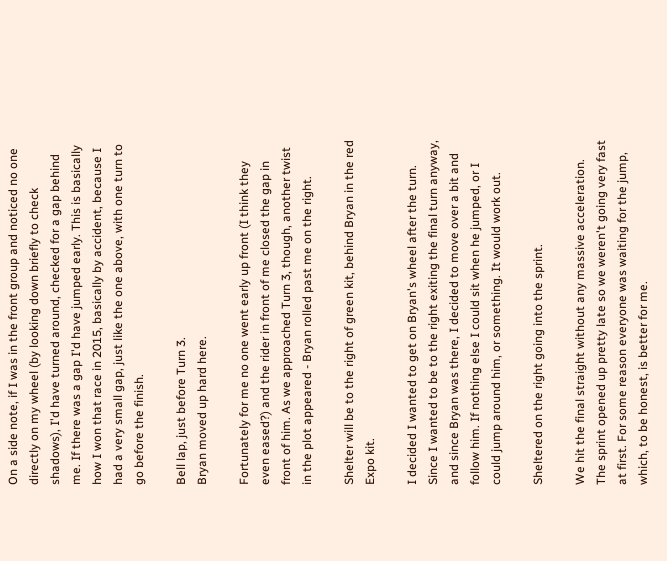On a side note, if I was in the front group and noticed no one directly on my wheel (by looking down briefly to check shadows), I'd have turned around, checked for a gap behind me. If there was a gap I'd have jumped early. This is basically how I won that race in 2015, basically by accident, because I had a very small gap, just like the one above, with one turn to go before the finish.

Bell lap, just before Turn 3.
Bryan moved up hard here.

Fortunately for me no one went early up front (I think they even eased?) and the rider in front of me closed the gap in front of him. As we approached Turn 3, though, another twist in the plot appeared - Bryan rolled past me on the right.

Shelter will be to the right of green kit, behind Bryan in the red Expo kit.

I decided I wanted to get on Bryan's wheel after the turn. Since I wanted to be to the right exiting the final turn anyway, and since Bryan was there, I decided to move over a bit and follow him. If nothing else I could sit when he jumped, or I could jump around him, or something. It would work out.

Sheltered on the right going into the sprint.

We hit the final straight without any massive acceleration. The sprint opened up pretty late so we weren't going very fast at first. For some reason everyone was waiting for the jump, which, to be honest, is better for me.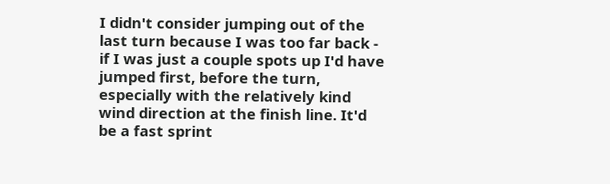I didn't consider jumping out of the last turn because I was too far back - if I was just a couple spots up I'd have jumped first, before the turn, especially with the relatively kind wind direction at the finish line. It'd be a fast sprint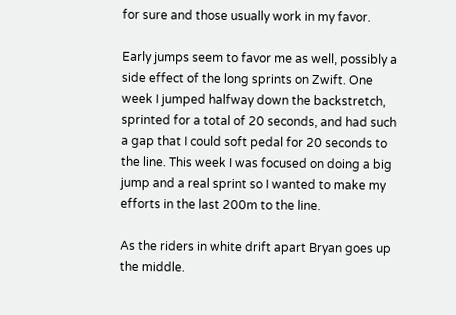for sure and those usually work in my favor.

Early jumps seem to favor me as well, possibly a side effect of the long sprints on Zwift. One week I jumped halfway down the backstretch, sprinted for a total of 20 seconds, and had such a gap that I could soft pedal for 20 seconds to the line. This week I was focused on doing a big jump and a real sprint so I wanted to make my efforts in the last 200m to the line.

As the riders in white drift apart Bryan goes up the middle.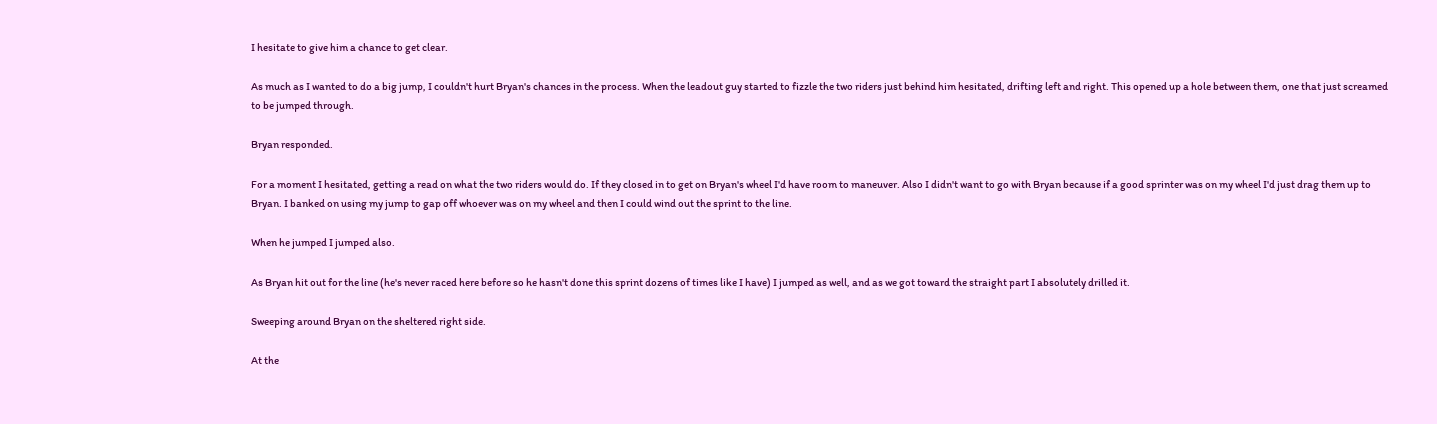I hesitate to give him a chance to get clear.

As much as I wanted to do a big jump, I couldn't hurt Bryan's chances in the process. When the leadout guy started to fizzle the two riders just behind him hesitated, drifting left and right. This opened up a hole between them, one that just screamed to be jumped through.

Bryan responded.

For a moment I hesitated, getting a read on what the two riders would do. If they closed in to get on Bryan's wheel I'd have room to maneuver. Also I didn't want to go with Bryan because if a good sprinter was on my wheel I'd just drag them up to Bryan. I banked on using my jump to gap off whoever was on my wheel and then I could wind out the sprint to the line.

When he jumped I jumped also.

As Bryan hit out for the line (he's never raced here before so he hasn't done this sprint dozens of times like I have) I jumped as well, and as we got toward the straight part I absolutely drilled it.

Sweeping around Bryan on the sheltered right side.

At the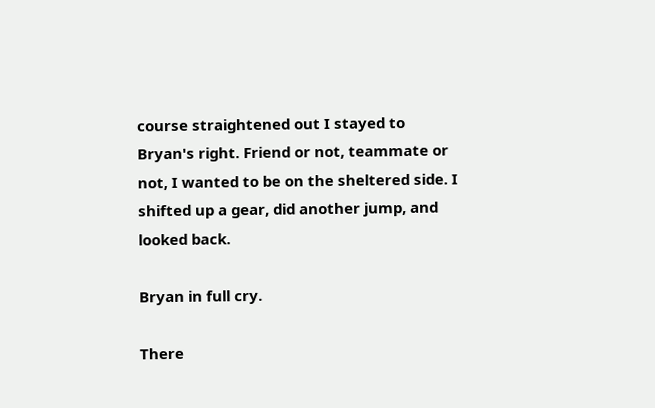course straightened out I stayed to Bryan's right. Friend or not, teammate or not, I wanted to be on the sheltered side. I shifted up a gear, did another jump, and looked back.

Bryan in full cry.

There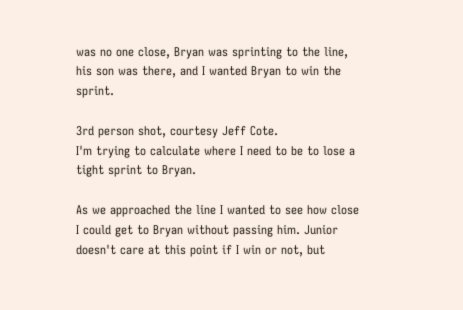was no one close, Bryan was sprinting to the line, his son was there, and I wanted Bryan to win the sprint.

3rd person shot, courtesy Jeff Cote.
I'm trying to calculate where I need to be to lose a tight sprint to Bryan.

As we approached the line I wanted to see how close I could get to Bryan without passing him. Junior doesn't care at this point if I win or not, but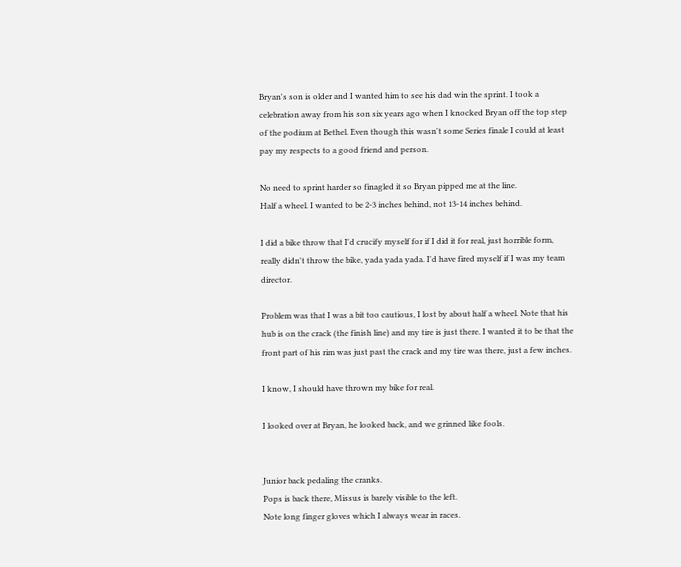Bryan's son is older and I wanted him to see his dad win the sprint. I took a celebration away from his son six years ago when I knocked Bryan off the top step of the podium at Bethel. Even though this wasn't some Series finale I could at least pay my respects to a good friend and person.

No need to sprint harder so finagled it so Bryan pipped me at the line.
Half a wheel. I wanted to be 2-3 inches behind, not 13-14 inches behind.

I did a bike throw that I'd crucify myself for if I did it for real, just horrible form, really didn't throw the bike, yada yada yada. I'd have fired myself if I was my team director.

Problem was that I was a bit too cautious, I lost by about half a wheel. Note that his hub is on the crack (the finish line) and my tire is just there. I wanted it to be that the front part of his rim was just past the crack and my tire was there, just a few inches.

I know, I should have thrown my bike for real.

I looked over at Bryan, he looked back, and we grinned like fools.


Junior back pedaling the cranks.
Pops is back there, Missus is barely visible to the left.
Note long finger gloves which I always wear in races.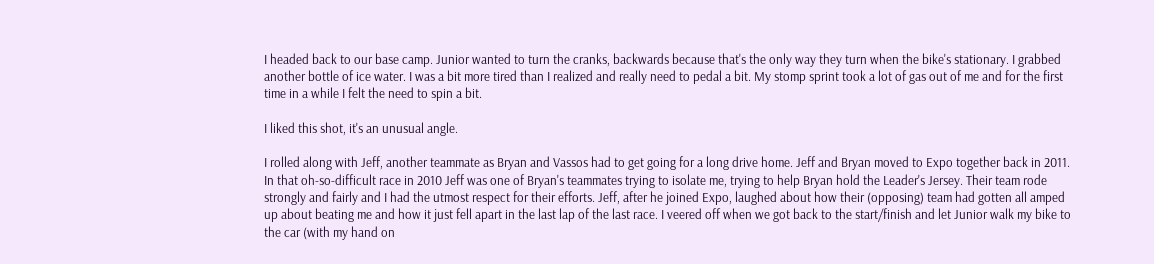I headed back to our base camp. Junior wanted to turn the cranks, backwards because that's the only way they turn when the bike's stationary. I grabbed another bottle of ice water. I was a bit more tired than I realized and really need to pedal a bit. My stomp sprint took a lot of gas out of me and for the first time in a while I felt the need to spin a bit.

I liked this shot, it's an unusual angle.

I rolled along with Jeff, another teammate as Bryan and Vassos had to get going for a long drive home. Jeff and Bryan moved to Expo together back in 2011. In that oh-so-difficult race in 2010 Jeff was one of Bryan's teammates trying to isolate me, trying to help Bryan hold the Leader's Jersey. Their team rode strongly and fairly and I had the utmost respect for their efforts. Jeff, after he joined Expo, laughed about how their (opposing) team had gotten all amped up about beating me and how it just fell apart in the last lap of the last race. I veered off when we got back to the start/finish and let Junior walk my bike to the car (with my hand on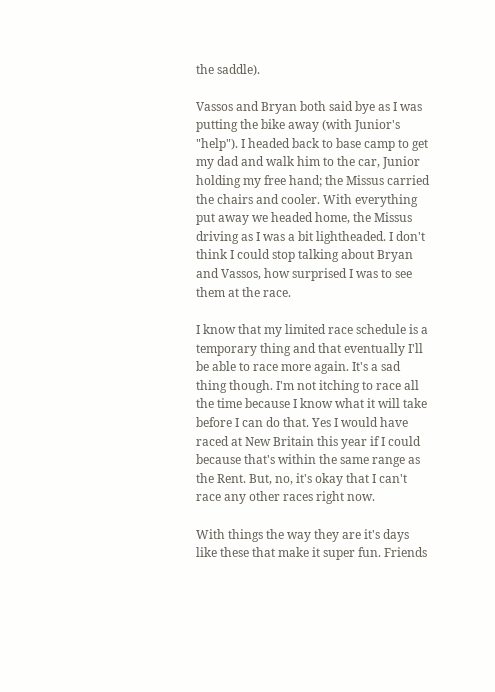the saddle).

Vassos and Bryan both said bye as I was putting the bike away (with Junior's "help"). I headed back to base camp to get my dad and walk him to the car, Junior holding my free hand; the Missus carried the chairs and cooler. With everything put away we headed home, the Missus driving as I was a bit lightheaded. I don't think I could stop talking about Bryan and Vassos, how surprised I was to see them at the race.

I know that my limited race schedule is a temporary thing and that eventually I'll be able to race more again. It's a sad thing though. I'm not itching to race all the time because I know what it will take before I can do that. Yes I would have raced at New Britain this year if I could because that's within the same range as the Rent. But, no, it's okay that I can't race any other races right now.

With things the way they are it's days like these that make it super fun. Friends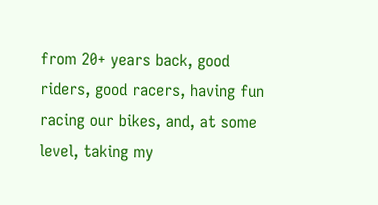from 20+ years back, good riders, good racers, having fun racing our bikes, and, at some level, taking my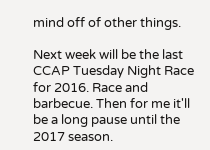mind off of other things.

Next week will be the last CCAP Tuesday Night Race for 2016. Race and barbecue. Then for me it'll be a long pause until the 2017 season.